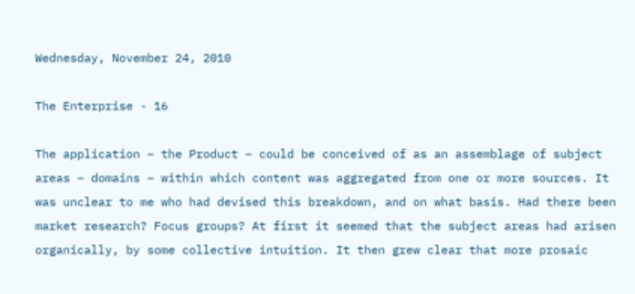Wednesday, November 24, 2010

The Enterprise - 16

The application – the Product – could be conceived of as an assemblage of subject areas – domains – within which content was aggregated from one or more sources. It was unclear to me who had devised this breakdown, and on what basis. Had there been market research? Focus groups? At first it seemed that the subject areas had arisen organically, by some collective intuition. It then grew clear that more prosaic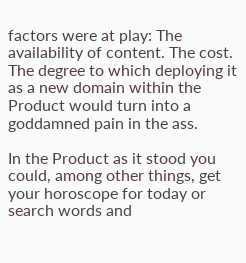factors were at play: The availability of content. The cost. The degree to which deploying it as a new domain within the Product would turn into a goddamned pain in the ass.

In the Product as it stood you could, among other things, get your horoscope for today or search words and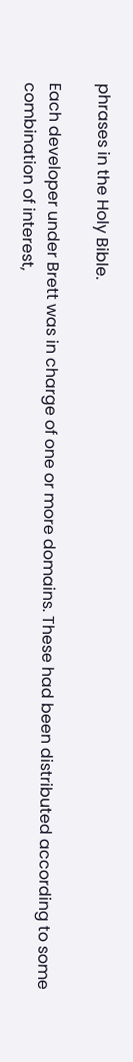phrases in the Holy Bible.

Each developer under Brett was in charge of one or more domains. These had been distributed according to some combination of interest,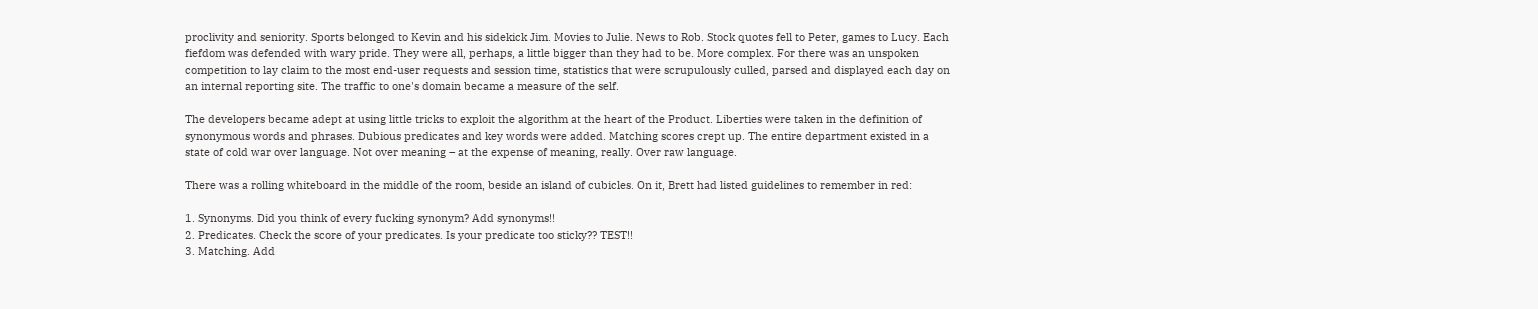proclivity and seniority. Sports belonged to Kevin and his sidekick Jim. Movies to Julie. News to Rob. Stock quotes fell to Peter, games to Lucy. Each fiefdom was defended with wary pride. They were all, perhaps, a little bigger than they had to be. More complex. For there was an unspoken competition to lay claim to the most end-user requests and session time, statistics that were scrupulously culled, parsed and displayed each day on an internal reporting site. The traffic to one's domain became a measure of the self.

The developers became adept at using little tricks to exploit the algorithm at the heart of the Product. Liberties were taken in the definition of synonymous words and phrases. Dubious predicates and key words were added. Matching scores crept up. The entire department existed in a state of cold war over language. Not over meaning – at the expense of meaning, really. Over raw language.

There was a rolling whiteboard in the middle of the room, beside an island of cubicles. On it, Brett had listed guidelines to remember in red:

1. Synonyms. Did you think of every fucking synonym? Add synonyms!!
2. Predicates. Check the score of your predicates. Is your predicate too sticky?? TEST!!
3. Matching. Add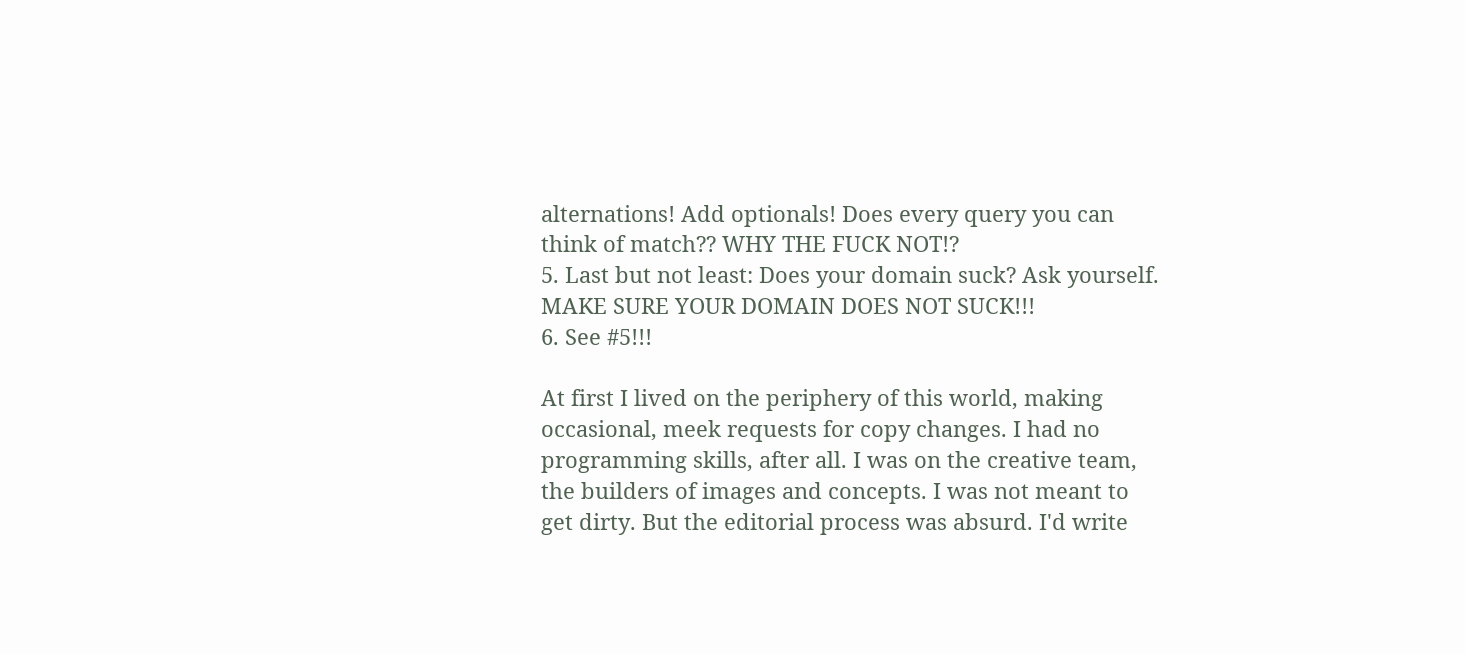alternations! Add optionals! Does every query you can think of match?? WHY THE FUCK NOT!?
5. Last but not least: Does your domain suck? Ask yourself. MAKE SURE YOUR DOMAIN DOES NOT SUCK!!!
6. See #5!!!

At first I lived on the periphery of this world, making occasional, meek requests for copy changes. I had no programming skills, after all. I was on the creative team, the builders of images and concepts. I was not meant to get dirty. But the editorial process was absurd. I'd write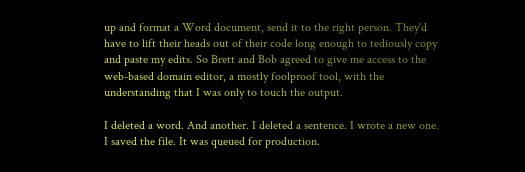up and format a Word document, send it to the right person. They'd have to lift their heads out of their code long enough to tediously copy and paste my edits. So Brett and Bob agreed to give me access to the web-based domain editor, a mostly foolproof tool, with the understanding that I was only to touch the output.

I deleted a word. And another. I deleted a sentence. I wrote a new one. I saved the file. It was queued for production.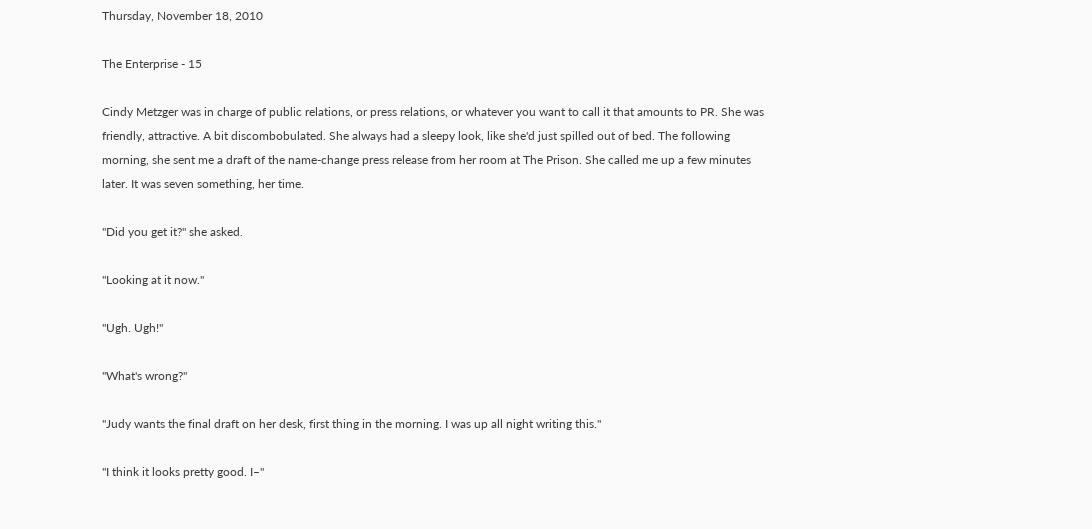Thursday, November 18, 2010

The Enterprise - 15

Cindy Metzger was in charge of public relations, or press relations, or whatever you want to call it that amounts to PR. She was friendly, attractive. A bit discombobulated. She always had a sleepy look, like she'd just spilled out of bed. The following morning, she sent me a draft of the name-change press release from her room at The Prison. She called me up a few minutes later. It was seven something, her time.

"Did you get it?" she asked.

"Looking at it now."

"Ugh. Ugh!"

"What's wrong?"

"Judy wants the final draft on her desk, first thing in the morning. I was up all night writing this."

"I think it looks pretty good. I–"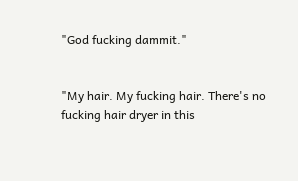"God fucking dammit."


"My hair. My fucking hair. There's no fucking hair dryer in this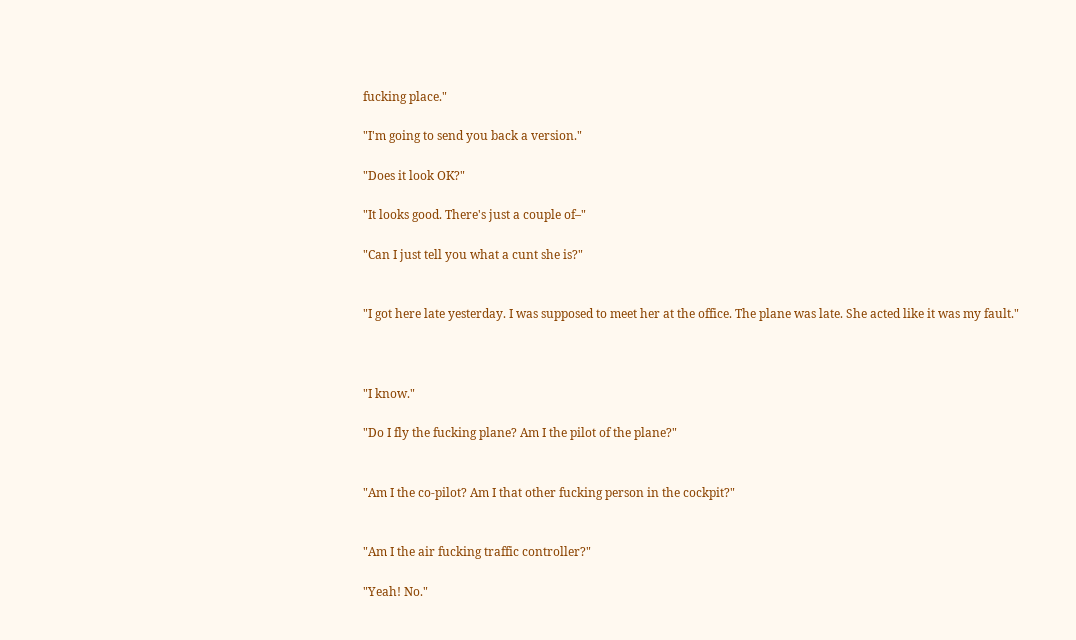fucking place."

"I'm going to send you back a version."

"Does it look OK?"

"It looks good. There's just a couple of–"

"Can I just tell you what a cunt she is?"


"I got here late yesterday. I was supposed to meet her at the office. The plane was late. She acted like it was my fault."



"I know."

"Do I fly the fucking plane? Am I the pilot of the plane?"


"Am I the co-pilot? Am I that other fucking person in the cockpit?"


"Am I the air fucking traffic controller?"

"Yeah! No."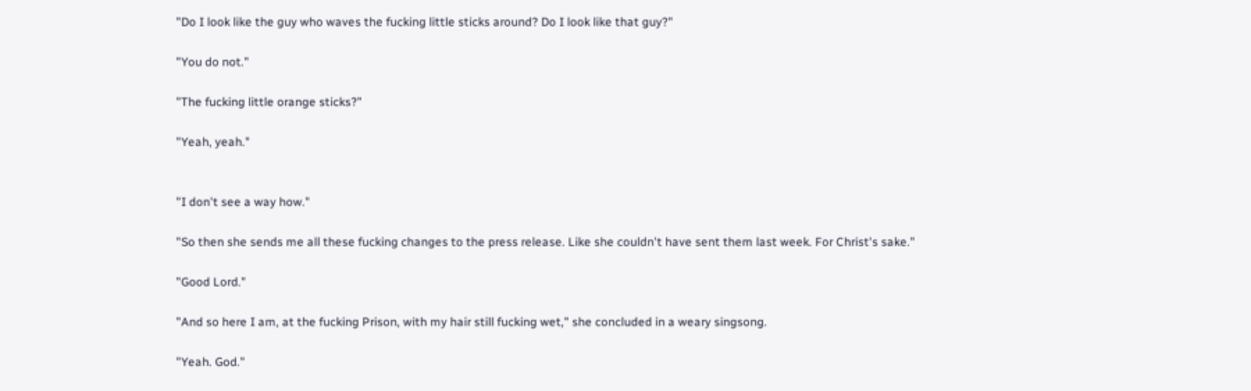"Do I look like the guy who waves the fucking little sticks around? Do I look like that guy?"

"You do not."

"The fucking little orange sticks?"

"Yeah, yeah."


"I don't see a way how."

"So then she sends me all these fucking changes to the press release. Like she couldn't have sent them last week. For Christ's sake."

"Good Lord."

"And so here I am, at the fucking Prison, with my hair still fucking wet," she concluded in a weary singsong.

"Yeah. God."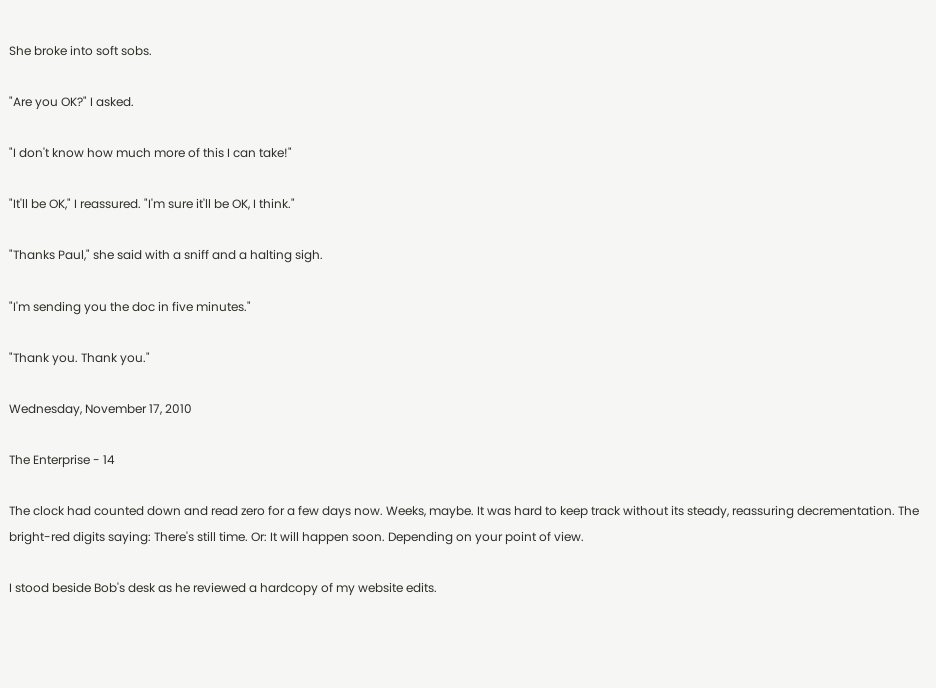She broke into soft sobs.

"Are you OK?" I asked.

"I don't know how much more of this I can take!"

"It'll be OK," I reassured. "I'm sure it'll be OK, I think."

"Thanks Paul," she said with a sniff and a halting sigh.

"I'm sending you the doc in five minutes."

"Thank you. Thank you."

Wednesday, November 17, 2010

The Enterprise - 14

The clock had counted down and read zero for a few days now. Weeks, maybe. It was hard to keep track without its steady, reassuring decrementation. The bright-red digits saying: There's still time. Or: It will happen soon. Depending on your point of view.

I stood beside Bob's desk as he reviewed a hardcopy of my website edits.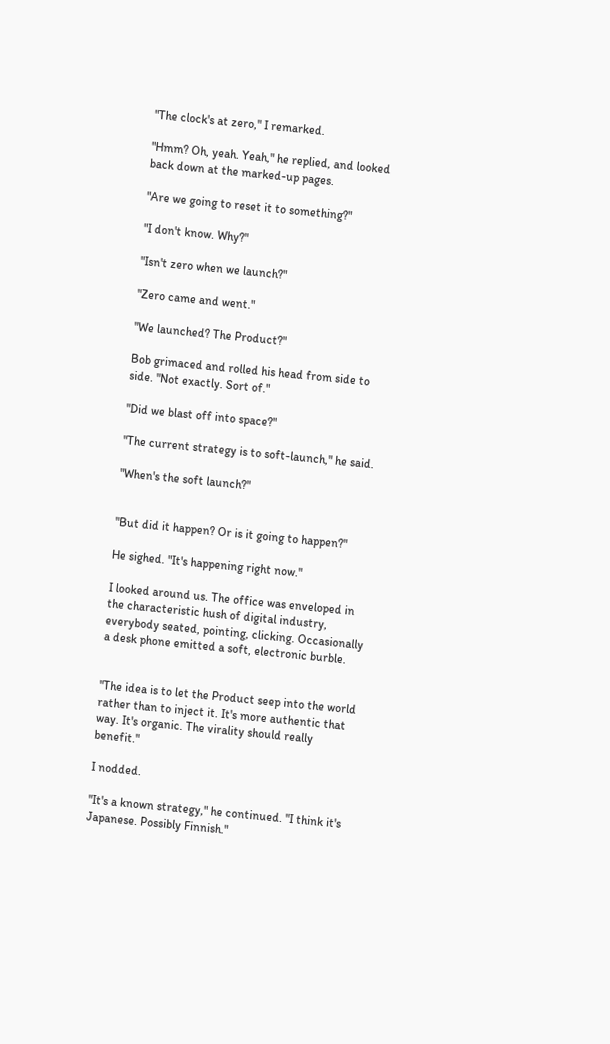"The clock's at zero," I remarked.

"Hmm? Oh, yeah. Yeah," he replied, and looked back down at the marked-up pages.

"Are we going to reset it to something?"

"I don't know. Why?"

"Isn't zero when we launch?"

"Zero came and went."

"We launched? The Product?"

Bob grimaced and rolled his head from side to side. "Not exactly. Sort of."

"Did we blast off into space?"

"The current strategy is to soft-launch," he said.

"When's the soft launch?"


"But did it happen? Or is it going to happen?"

He sighed. "It's happening right now."

I looked around us. The office was enveloped in the characteristic hush of digital industry, everybody seated, pointing, clicking. Occasionally a desk phone emitted a soft, electronic burble.


"The idea is to let the Product seep into the world rather than to inject it. It's more authentic that way. It's organic. The virality should really benefit."

I nodded.

"It's a known strategy," he continued. "I think it's Japanese. Possibly Finnish."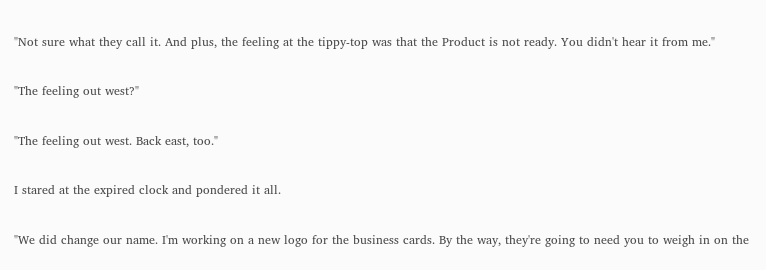"Not sure what they call it. And plus, the feeling at the tippy-top was that the Product is not ready. You didn't hear it from me."

"The feeling out west?"

"The feeling out west. Back east, too."

I stared at the expired clock and pondered it all.

"We did change our name. I'm working on a new logo for the business cards. By the way, they're going to need you to weigh in on the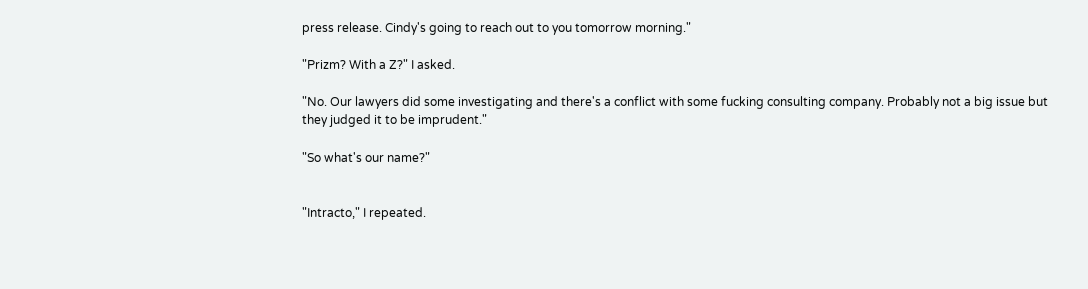press release. Cindy's going to reach out to you tomorrow morning."

"Prizm? With a Z?" I asked.

"No. Our lawyers did some investigating and there's a conflict with some fucking consulting company. Probably not a big issue but they judged it to be imprudent."

"So what's our name?"


"Intracto," I repeated.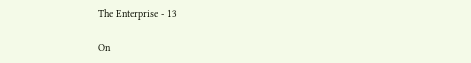The Enterprise - 13

On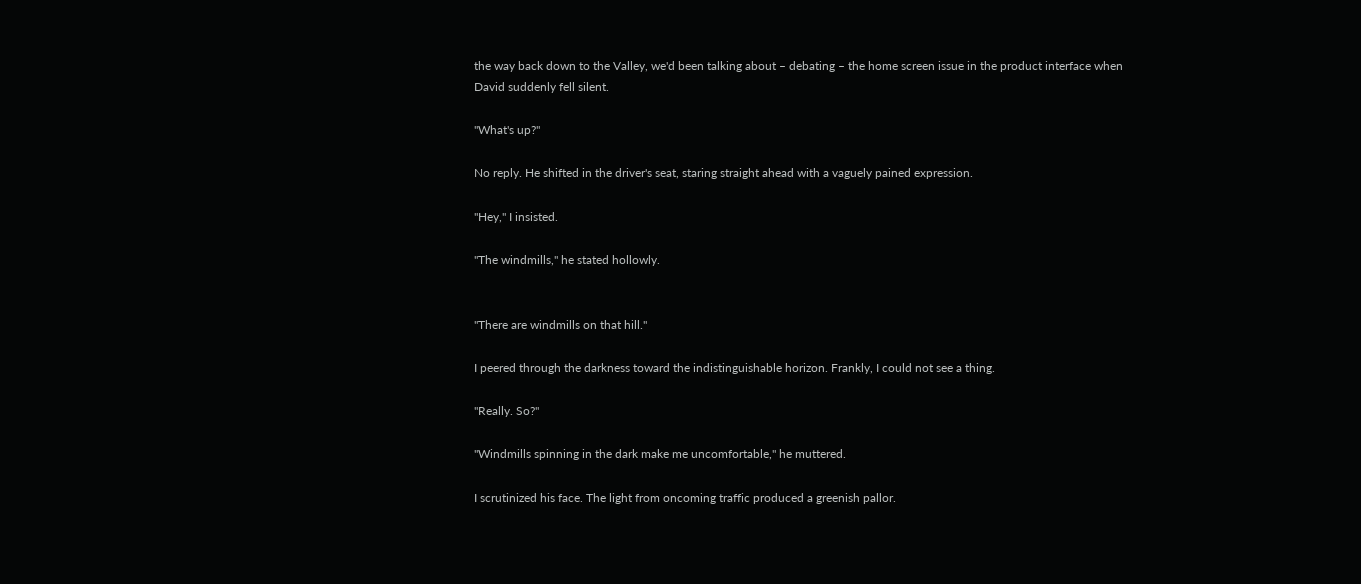the way back down to the Valley, we'd been talking about – debating – the home screen issue in the product interface when David suddenly fell silent.

"What's up?"

No reply. He shifted in the driver's seat, staring straight ahead with a vaguely pained expression.

"Hey," I insisted.

"The windmills," he stated hollowly.


"There are windmills on that hill."

I peered through the darkness toward the indistinguishable horizon. Frankly, I could not see a thing.

"Really. So?"

"Windmills spinning in the dark make me uncomfortable," he muttered.

I scrutinized his face. The light from oncoming traffic produced a greenish pallor.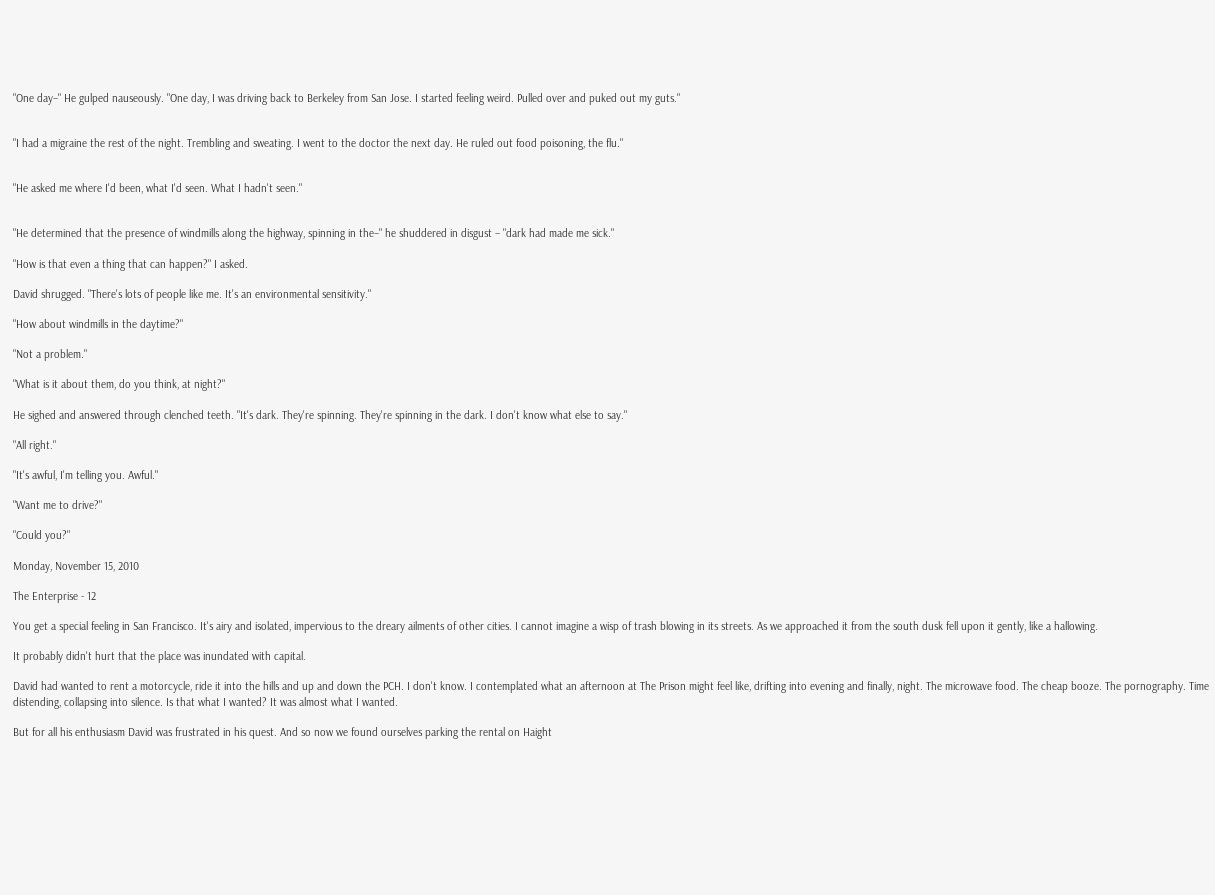"One day–" He gulped nauseously. "One day, I was driving back to Berkeley from San Jose. I started feeling weird. Pulled over and puked out my guts."


"I had a migraine the rest of the night. Trembling and sweating. I went to the doctor the next day. He ruled out food poisoning, the flu."


"He asked me where I'd been, what I'd seen. What I hadn't seen."


"He determined that the presence of windmills along the highway, spinning in the–" he shuddered in disgust – "dark had made me sick."

"How is that even a thing that can happen?" I asked.

David shrugged. "There's lots of people like me. It's an environmental sensitivity."

"How about windmills in the daytime?"

"Not a problem."

"What is it about them, do you think, at night?"

He sighed and answered through clenched teeth. "It's dark. They're spinning. They're spinning in the dark. I don't know what else to say."

"All right."

"It's awful, I'm telling you. Awful."

"Want me to drive?"

"Could you?"

Monday, November 15, 2010

The Enterprise - 12

You get a special feeling in San Francisco. It's airy and isolated, impervious to the dreary ailments of other cities. I cannot imagine a wisp of trash blowing in its streets. As we approached it from the south dusk fell upon it gently, like a hallowing.

It probably didn't hurt that the place was inundated with capital.

David had wanted to rent a motorcycle, ride it into the hills and up and down the PCH. I don't know. I contemplated what an afternoon at The Prison might feel like, drifting into evening and finally, night. The microwave food. The cheap booze. The pornography. Time distending, collapsing into silence. Is that what I wanted? It was almost what I wanted.

But for all his enthusiasm David was frustrated in his quest. And so now we found ourselves parking the rental on Haight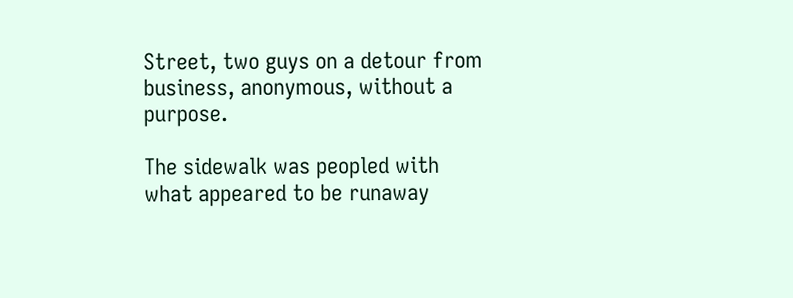Street, two guys on a detour from business, anonymous, without a purpose.

The sidewalk was peopled with what appeared to be runaway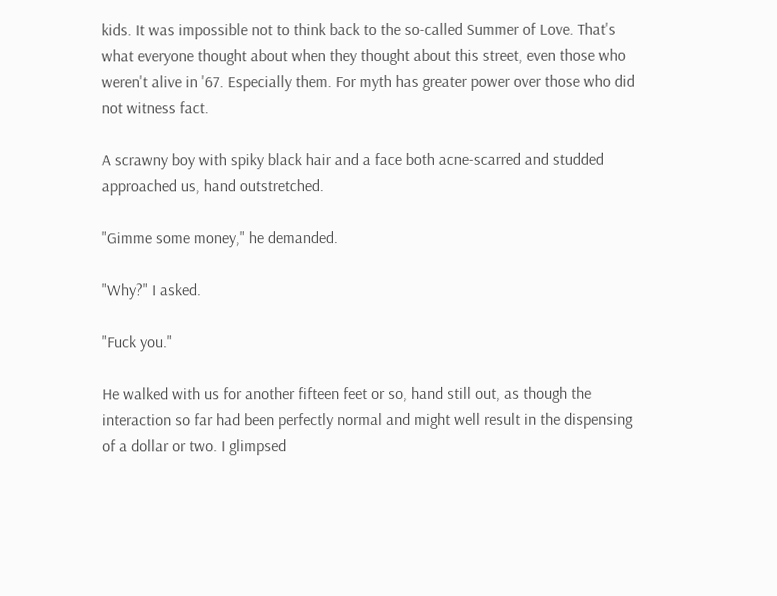kids. It was impossible not to think back to the so-called Summer of Love. That's what everyone thought about when they thought about this street, even those who weren't alive in '67. Especially them. For myth has greater power over those who did not witness fact.

A scrawny boy with spiky black hair and a face both acne-scarred and studded approached us, hand outstretched.

"Gimme some money," he demanded.

"Why?" I asked.

"Fuck you."

He walked with us for another fifteen feet or so, hand still out, as though the interaction so far had been perfectly normal and might well result in the dispensing of a dollar or two. I glimpsed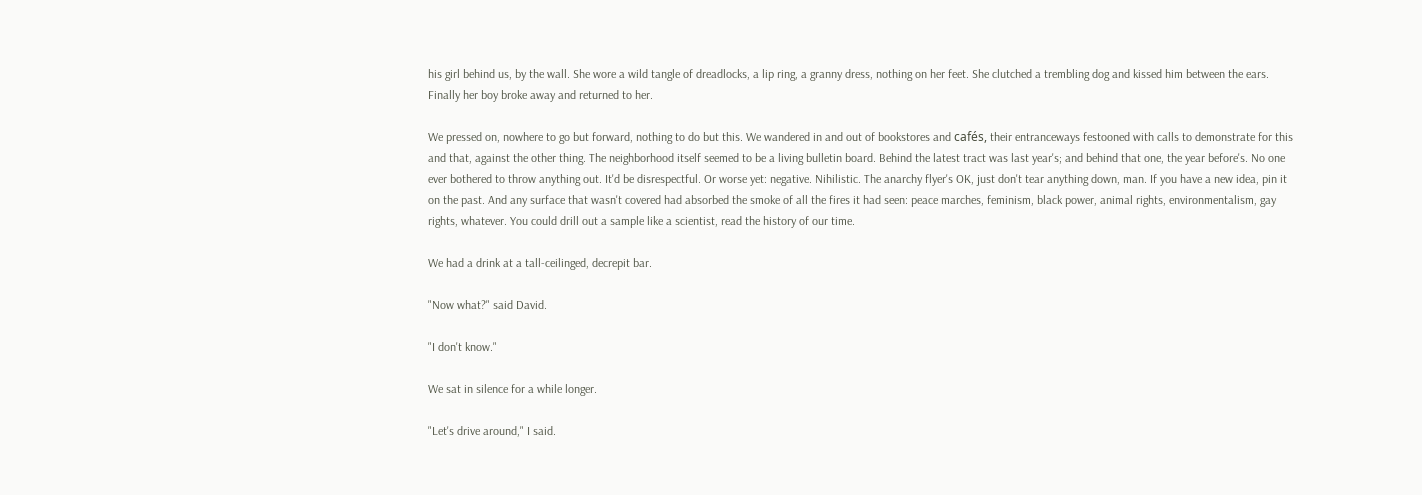his girl behind us, by the wall. She wore a wild tangle of dreadlocks, a lip ring, a granny dress, nothing on her feet. She clutched a trembling dog and kissed him between the ears. Finally her boy broke away and returned to her.

We pressed on, nowhere to go but forward, nothing to do but this. We wandered in and out of bookstores and cafés, their entranceways festooned with calls to demonstrate for this and that, against the other thing. The neighborhood itself seemed to be a living bulletin board. Behind the latest tract was last year's; and behind that one, the year before's. No one ever bothered to throw anything out. It'd be disrespectful. Or worse yet: negative. Nihilistic. The anarchy flyer's OK, just don't tear anything down, man. If you have a new idea, pin it on the past. And any surface that wasn't covered had absorbed the smoke of all the fires it had seen: peace marches, feminism, black power, animal rights, environmentalism, gay rights, whatever. You could drill out a sample like a scientist, read the history of our time.

We had a drink at a tall-ceilinged, decrepit bar.

"Now what?" said David.

"I don't know."

We sat in silence for a while longer.

"Let's drive around," I said.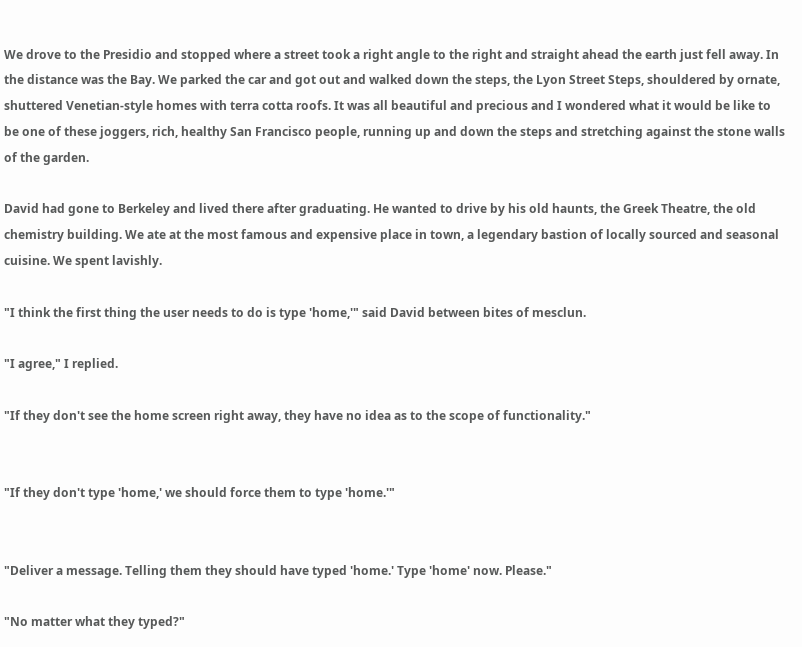We drove to the Presidio and stopped where a street took a right angle to the right and straight ahead the earth just fell away. In the distance was the Bay. We parked the car and got out and walked down the steps, the Lyon Street Steps, shouldered by ornate, shuttered Venetian-style homes with terra cotta roofs. It was all beautiful and precious and I wondered what it would be like to be one of these joggers, rich, healthy San Francisco people, running up and down the steps and stretching against the stone walls of the garden.

David had gone to Berkeley and lived there after graduating. He wanted to drive by his old haunts, the Greek Theatre, the old chemistry building. We ate at the most famous and expensive place in town, a legendary bastion of locally sourced and seasonal cuisine. We spent lavishly.

"I think the first thing the user needs to do is type 'home,'" said David between bites of mesclun.

"I agree," I replied.

"If they don't see the home screen right away, they have no idea as to the scope of functionality."


"If they don't type 'home,' we should force them to type 'home.'"


"Deliver a message. Telling them they should have typed 'home.' Type 'home' now. Please."

"No matter what they typed?"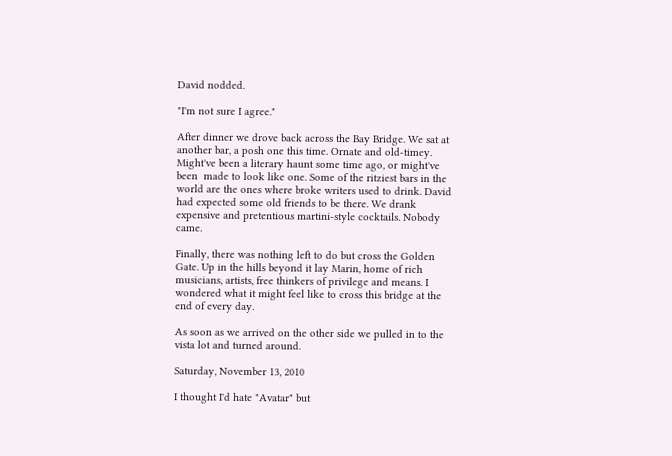David nodded.

"I'm not sure I agree."

After dinner we drove back across the Bay Bridge. We sat at another bar, a posh one this time. Ornate and old-timey. Might've been a literary haunt some time ago, or might've been  made to look like one. Some of the ritziest bars in the world are the ones where broke writers used to drink. David had expected some old friends to be there. We drank expensive and pretentious martini-style cocktails. Nobody came.

Finally, there was nothing left to do but cross the Golden Gate. Up in the hills beyond it lay Marin, home of rich musicians, artists, free thinkers of privilege and means. I wondered what it might feel like to cross this bridge at the end of every day.

As soon as we arrived on the other side we pulled in to the vista lot and turned around.

Saturday, November 13, 2010

I thought I'd hate "Avatar" but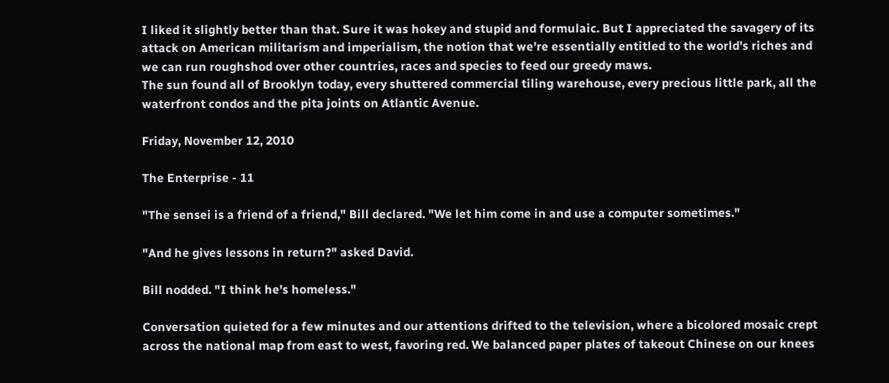I liked it slightly better than that. Sure it was hokey and stupid and formulaic. But I appreciated the savagery of its attack on American militarism and imperialism, the notion that we're essentially entitled to the world's riches and we can run roughshod over other countries, races and species to feed our greedy maws.
The sun found all of Brooklyn today, every shuttered commercial tiling warehouse, every precious little park, all the waterfront condos and the pita joints on Atlantic Avenue.

Friday, November 12, 2010

The Enterprise - 11

"The sensei is a friend of a friend," Bill declared. "We let him come in and use a computer sometimes."

"And he gives lessons in return?" asked David.

Bill nodded. "I think he's homeless."

Conversation quieted for a few minutes and our attentions drifted to the television, where a bicolored mosaic crept across the national map from east to west, favoring red. We balanced paper plates of takeout Chinese on our knees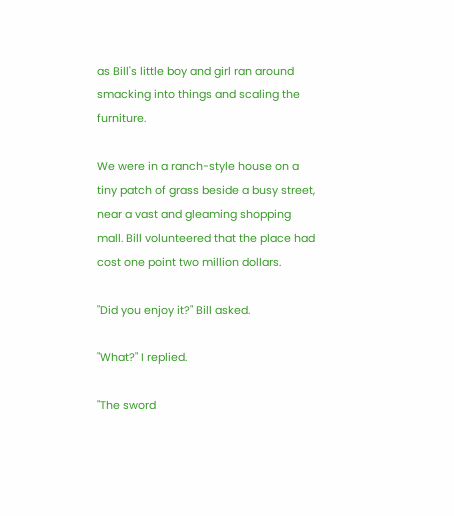as Bill's little boy and girl ran around smacking into things and scaling the furniture.

We were in a ranch-style house on a tiny patch of grass beside a busy street, near a vast and gleaming shopping mall. Bill volunteered that the place had cost one point two million dollars.

"Did you enjoy it?" Bill asked.

"What?" I replied.

"The sword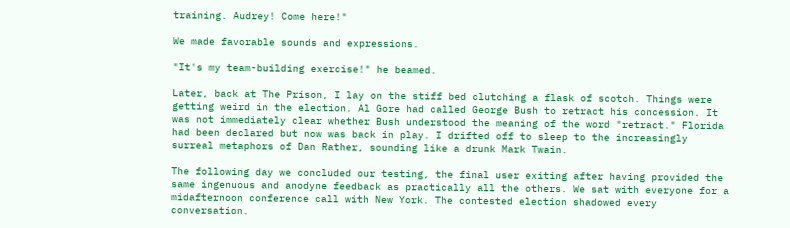training. Audrey! Come here!"

We made favorable sounds and expressions.

"It's my team-building exercise!" he beamed.

Later, back at The Prison, I lay on the stiff bed clutching a flask of scotch. Things were getting weird in the election. Al Gore had called George Bush to retract his concession. It was not immediately clear whether Bush understood the meaning of the word "retract." Florida had been declared but now was back in play. I drifted off to sleep to the increasingly surreal metaphors of Dan Rather, sounding like a drunk Mark Twain.

The following day we concluded our testing, the final user exiting after having provided the same ingenuous and anodyne feedback as practically all the others. We sat with everyone for a midafternoon conference call with New York. The contested election shadowed every conversation.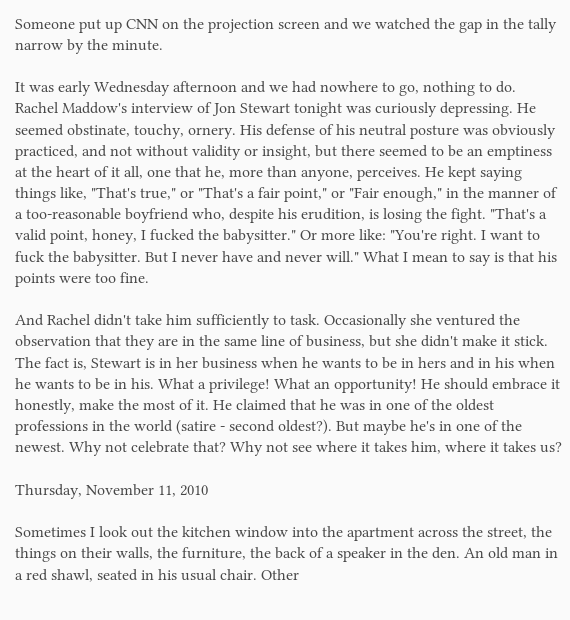Someone put up CNN on the projection screen and we watched the gap in the tally narrow by the minute.

It was early Wednesday afternoon and we had nowhere to go, nothing to do.
Rachel Maddow's interview of Jon Stewart tonight was curiously depressing. He seemed obstinate, touchy, ornery. His defense of his neutral posture was obviously practiced, and not without validity or insight, but there seemed to be an emptiness at the heart of it all, one that he, more than anyone, perceives. He kept saying things like, "That's true," or "That's a fair point," or "Fair enough," in the manner of a too-reasonable boyfriend who, despite his erudition, is losing the fight. "That's a valid point, honey, I fucked the babysitter." Or more like: "You're right. I want to fuck the babysitter. But I never have and never will." What I mean to say is that his points were too fine.

And Rachel didn't take him sufficiently to task. Occasionally she ventured the observation that they are in the same line of business, but she didn't make it stick. The fact is, Stewart is in her business when he wants to be in hers and in his when he wants to be in his. What a privilege! What an opportunity! He should embrace it honestly, make the most of it. He claimed that he was in one of the oldest professions in the world (satire - second oldest?). But maybe he's in one of the newest. Why not celebrate that? Why not see where it takes him, where it takes us?

Thursday, November 11, 2010

Sometimes I look out the kitchen window into the apartment across the street, the things on their walls, the furniture, the back of a speaker in the den. An old man in a red shawl, seated in his usual chair. Other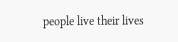people live their lives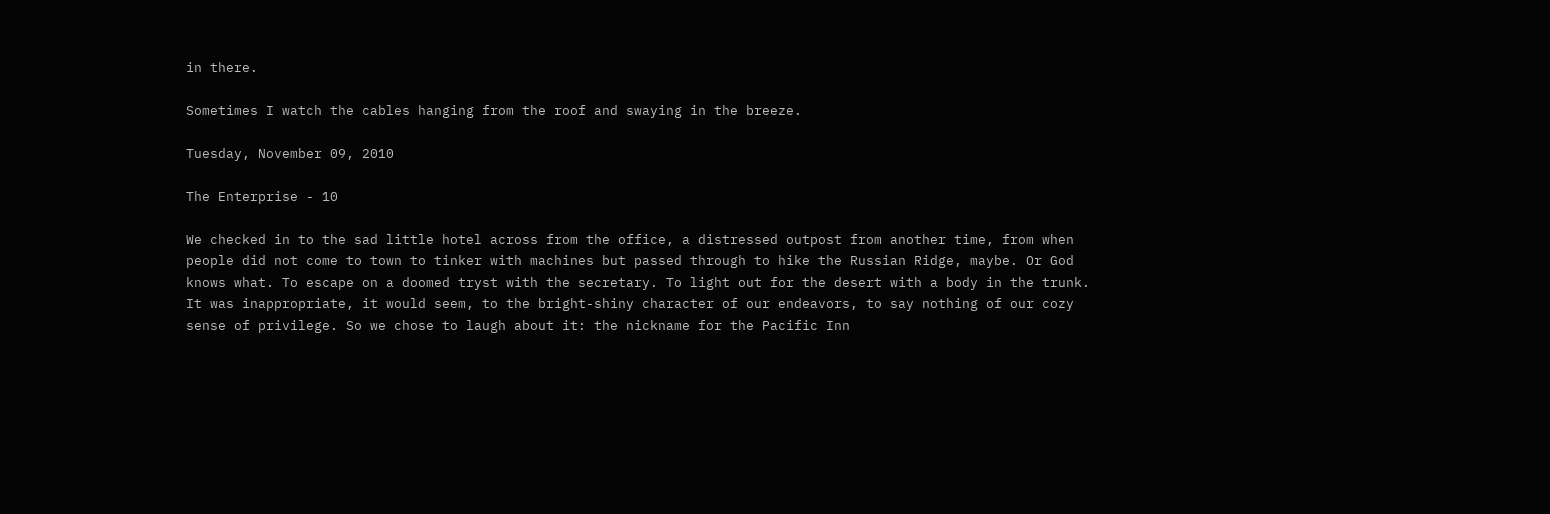in there.

Sometimes I watch the cables hanging from the roof and swaying in the breeze.

Tuesday, November 09, 2010

The Enterprise - 10

We checked in to the sad little hotel across from the office, a distressed outpost from another time, from when people did not come to town to tinker with machines but passed through to hike the Russian Ridge, maybe. Or God knows what. To escape on a doomed tryst with the secretary. To light out for the desert with a body in the trunk. It was inappropriate, it would seem, to the bright-shiny character of our endeavors, to say nothing of our cozy sense of privilege. So we chose to laugh about it: the nickname for the Pacific Inn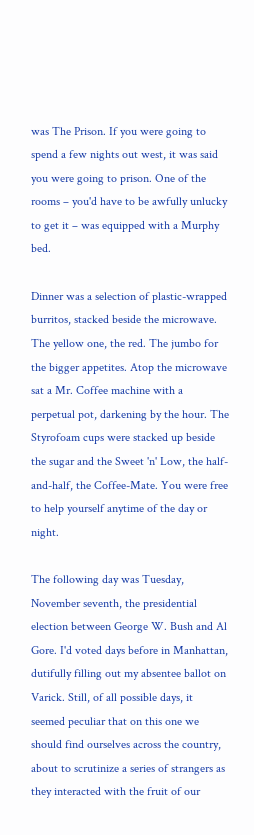was The Prison. If you were going to spend a few nights out west, it was said you were going to prison. One of the rooms – you'd have to be awfully unlucky to get it – was equipped with a Murphy bed.

Dinner was a selection of plastic-wrapped burritos, stacked beside the microwave. The yellow one, the red. The jumbo for the bigger appetites. Atop the microwave sat a Mr. Coffee machine with a perpetual pot, darkening by the hour. The Styrofoam cups were stacked up beside the sugar and the Sweet 'n' Low, the half-and-half, the Coffee-Mate. You were free to help yourself anytime of the day or night.

The following day was Tuesday, November seventh, the presidential election between George W. Bush and Al Gore. I'd voted days before in Manhattan, dutifully filling out my absentee ballot on Varick. Still, of all possible days, it seemed peculiar that on this one we should find ourselves across the country, about to scrutinize a series of strangers as they interacted with the fruit of our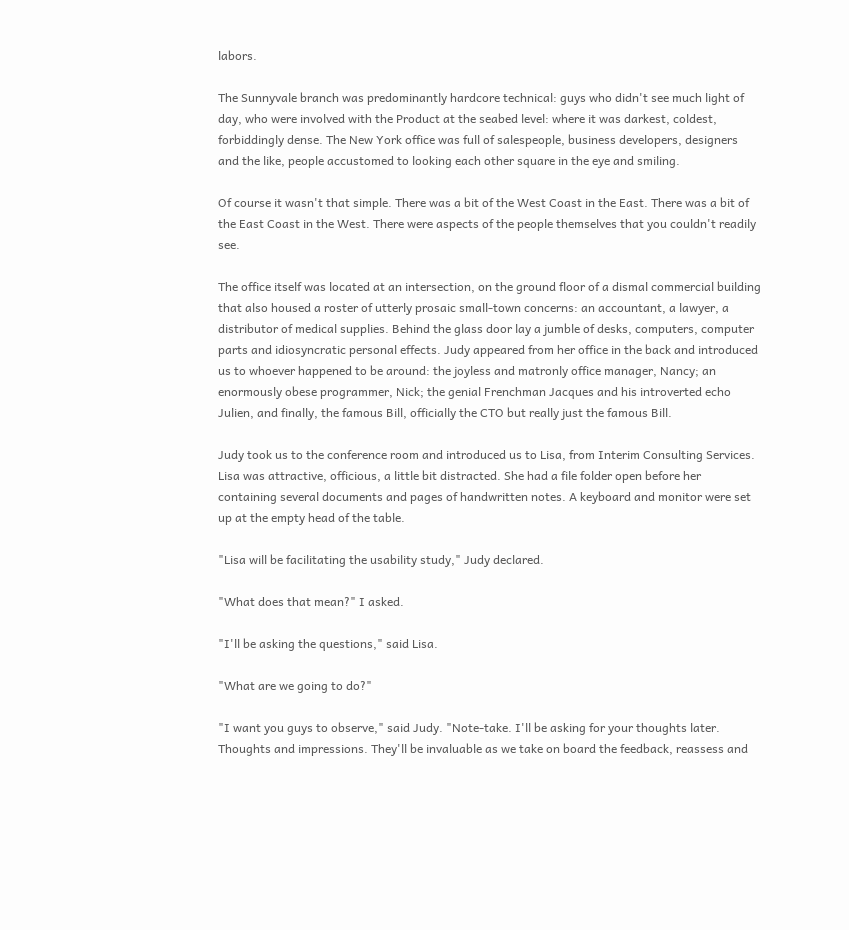labors.

The Sunnyvale branch was predominantly hardcore technical: guys who didn't see much light of day, who were involved with the Product at the seabed level: where it was darkest, coldest, forbiddingly dense. The New York office was full of salespeople, business developers, designers and the like, people accustomed to looking each other square in the eye and smiling.

Of course it wasn't that simple. There was a bit of the West Coast in the East. There was a bit of the East Coast in the West. There were aspects of the people themselves that you couldn't readily see.

The office itself was located at an intersection, on the ground floor of a dismal commercial building that also housed a roster of utterly prosaic small-town concerns: an accountant, a lawyer, a distributor of medical supplies. Behind the glass door lay a jumble of desks, computers, computer parts and idiosyncratic personal effects. Judy appeared from her office in the back and introduced us to whoever happened to be around: the joyless and matronly office manager, Nancy; an enormously obese programmer, Nick; the genial Frenchman Jacques and his introverted echo Julien, and finally, the famous Bill, officially the CTO but really just the famous Bill.

Judy took us to the conference room and introduced us to Lisa, from Interim Consulting Services. Lisa was attractive, officious, a little bit distracted. She had a file folder open before her containing several documents and pages of handwritten notes. A keyboard and monitor were set up at the empty head of the table.

"Lisa will be facilitating the usability study," Judy declared.

"What does that mean?" I asked.

"I'll be asking the questions," said Lisa.

"What are we going to do?"

"I want you guys to observe," said Judy. "Note-take. I'll be asking for your thoughts later. Thoughts and impressions. They'll be invaluable as we take on board the feedback, reassess and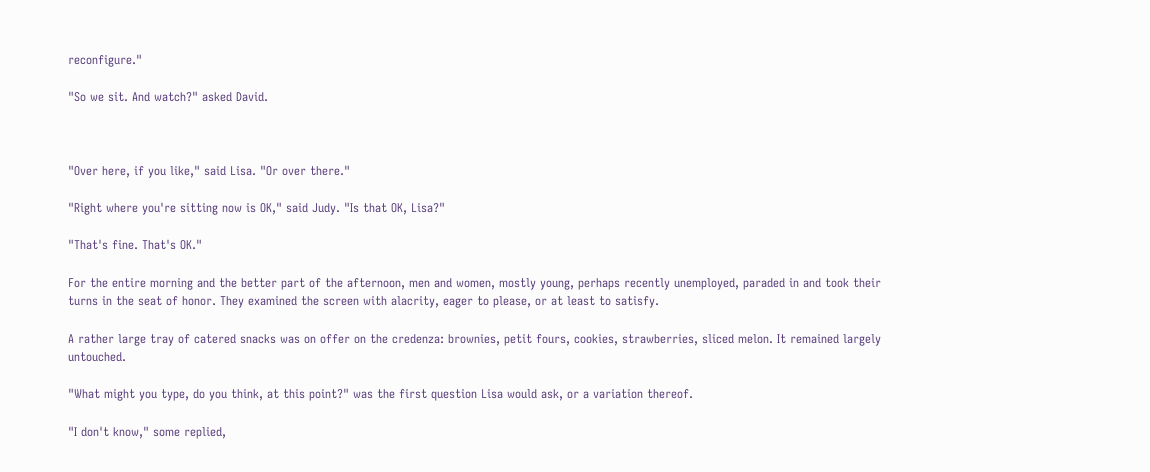reconfigure."

"So we sit. And watch?" asked David.



"Over here, if you like," said Lisa. "Or over there."

"Right where you're sitting now is OK," said Judy. "Is that OK, Lisa?"

"That's fine. That's OK."

For the entire morning and the better part of the afternoon, men and women, mostly young, perhaps recently unemployed, paraded in and took their turns in the seat of honor. They examined the screen with alacrity, eager to please, or at least to satisfy.

A rather large tray of catered snacks was on offer on the credenza: brownies, petit fours, cookies, strawberries, sliced melon. It remained largely untouched.

"What might you type, do you think, at this point?" was the first question Lisa would ask, or a variation thereof.

"I don't know," some replied,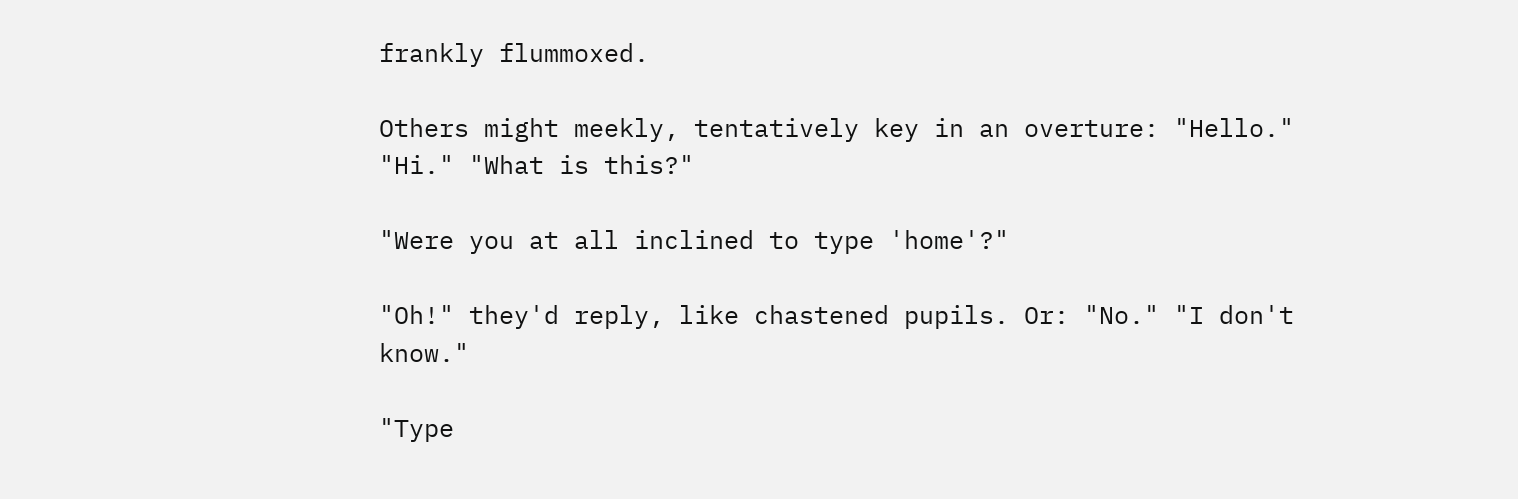frankly flummoxed.

Others might meekly, tentatively key in an overture: "Hello." "Hi." "What is this?"

"Were you at all inclined to type 'home'?"

"Oh!" they'd reply, like chastened pupils. Or: "No." "I don't know."

"Type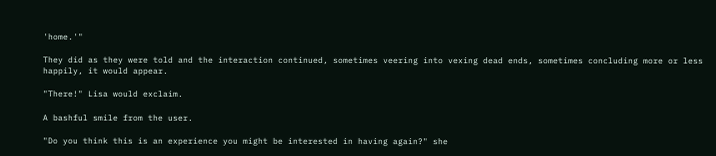'home.'"

They did as they were told and the interaction continued, sometimes veering into vexing dead ends, sometimes concluding more or less happily, it would appear.

"There!" Lisa would exclaim.

A bashful smile from the user.

"Do you think this is an experience you might be interested in having again?" she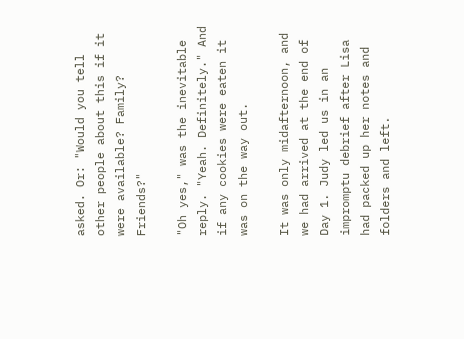asked. Or: "Would you tell other people about this if it were available? Family? Friends?"

"Oh yes," was the inevitable reply. "Yeah. Definitely." And if any cookies were eaten it was on the way out.

It was only midafternoon, and we had arrived at the end of Day 1. Judy led us in an impromptu debrief after Lisa had packed up her notes and folders and left.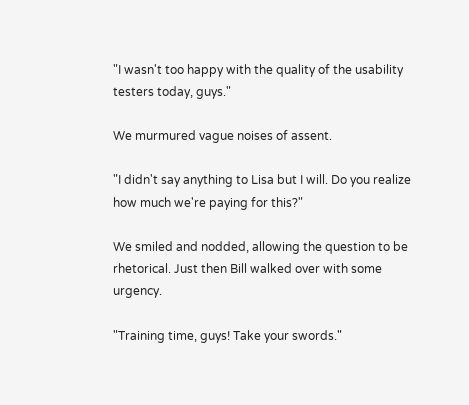"I wasn't too happy with the quality of the usability testers today, guys."

We murmured vague noises of assent.

"I didn't say anything to Lisa but I will. Do you realize how much we're paying for this?"

We smiled and nodded, allowing the question to be rhetorical. Just then Bill walked over with some urgency.

"Training time, guys! Take your swords."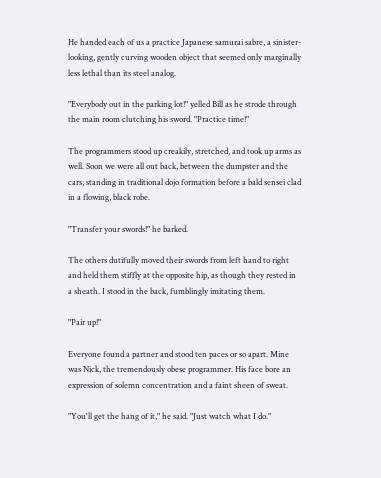He handed each of us a practice Japanese samurai sabre, a sinister-looking, gently curving wooden object that seemed only marginally less lethal than its steel analog.

"Everybody out in the parking lot!" yelled Bill as he strode through the main room clutching his sword. "Practice time!"

The programmers stood up creakily, stretched, and took up arms as well. Soon we were all out back, between the dumpster and the cars, standing in traditional dojo formation before a bald sensei clad in a flowing, black robe.

"Transfer your swords!" he barked.

The others dutifully moved their swords from left hand to right and held them stiffly at the opposite hip, as though they rested in a sheath. I stood in the back, fumblingly imitating them.

"Pair up!"

Everyone found a partner and stood ten paces or so apart. Mine was Nick, the tremendously obese programmer. His face bore an expression of solemn concentration and a faint sheen of sweat.

"You'll get the hang of it," he said. "Just watch what I do."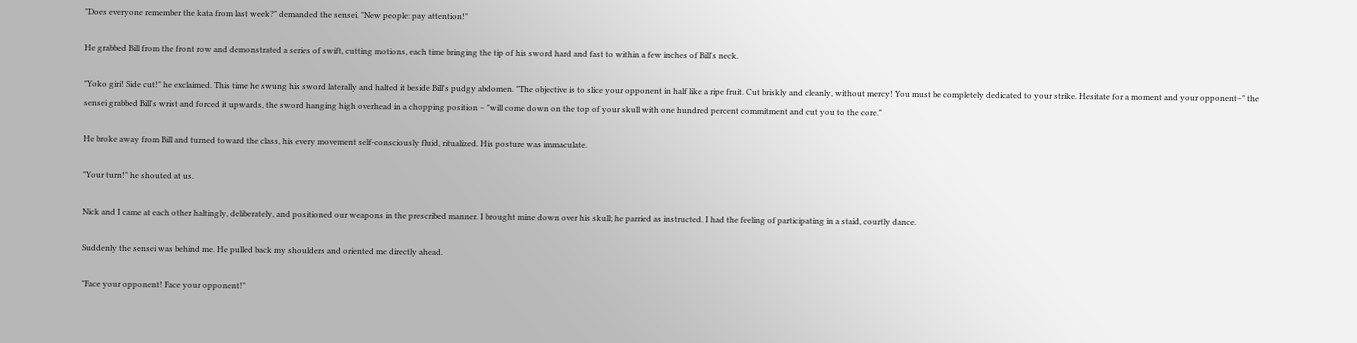"Does everyone remember the kata from last week?" demanded the sensei. "New people: pay attention!"

He grabbed Bill from the front row and demonstrated a series of swift, cutting motions, each time bringing the tip of his sword hard and fast to within a few inches of Bill's neck.

"Yoko giri! Side cut!" he exclaimed. This time he swung his sword laterally and halted it beside Bill's pudgy abdomen. "The objective is to slice your opponent in half like a ripe fruit. Cut briskly and cleanly, without mercy! You must be completely dedicated to your strike. Hesitate for a moment and your opponent–" the sensei grabbed Bill's wrist and forced it upwards, the sword hanging high overhead in a chopping position – "will come down on the top of your skull with one hundred percent commitment and cut you to the core."

He broke away from Bill and turned toward the class, his every movement self-consciously fluid, ritualized. His posture was immaculate.

"Your turn!" he shouted at us.

Nick and I came at each other haltingly, deliberately, and positioned our weapons in the prescribed manner. I brought mine down over his skull; he parried as instructed. I had the feeling of participating in a staid, courtly dance.

Suddenly the sensei was behind me. He pulled back my shoulders and oriented me directly ahead.

"Face your opponent! Face your opponent!"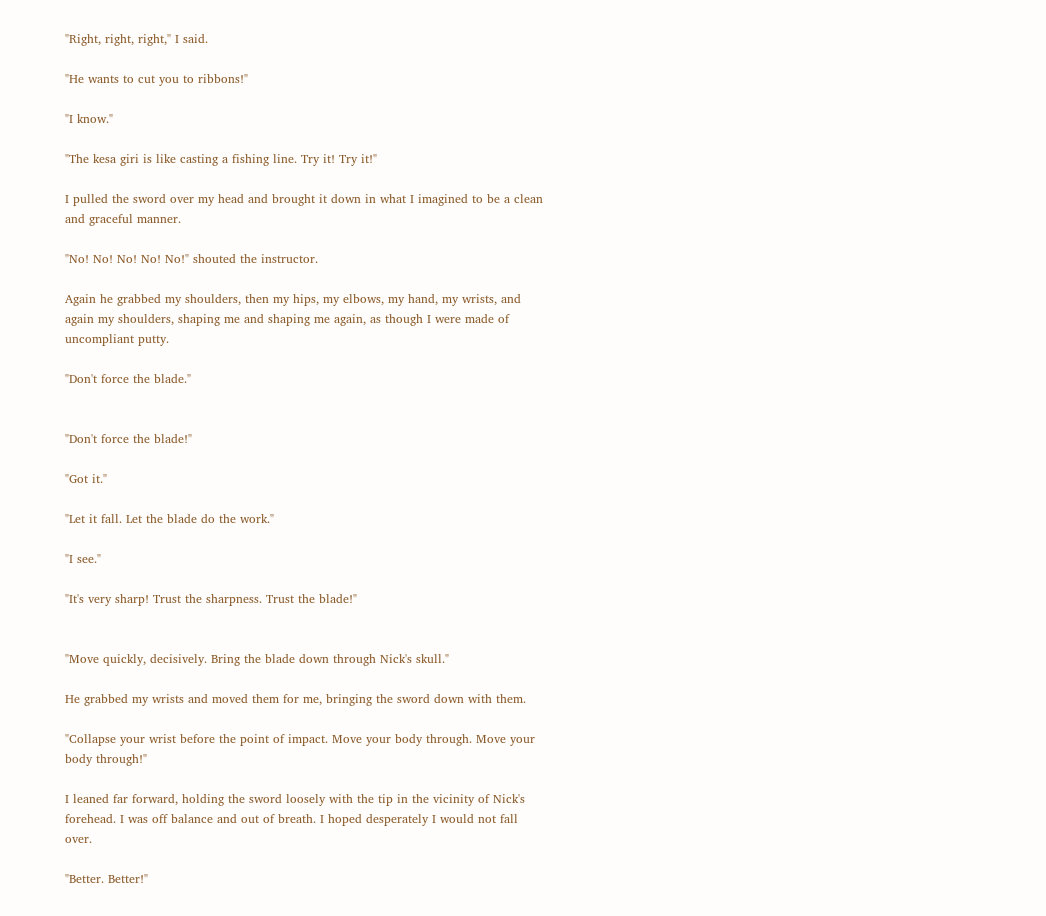"Right, right, right," I said.

"He wants to cut you to ribbons!"

"I know."

"The kesa giri is like casting a fishing line. Try it! Try it!"

I pulled the sword over my head and brought it down in what I imagined to be a clean and graceful manner.

"No! No! No! No! No!" shouted the instructor.

Again he grabbed my shoulders, then my hips, my elbows, my hand, my wrists, and again my shoulders, shaping me and shaping me again, as though I were made of uncompliant putty.

"Don't force the blade."


"Don't force the blade!"

"Got it."

"Let it fall. Let the blade do the work."

"I see."

"It's very sharp! Trust the sharpness. Trust the blade!"


"Move quickly, decisively. Bring the blade down through Nick's skull."

He grabbed my wrists and moved them for me, bringing the sword down with them.

"Collapse your wrist before the point of impact. Move your body through. Move your body through!"

I leaned far forward, holding the sword loosely with the tip in the vicinity of Nick's forehead. I was off balance and out of breath. I hoped desperately I would not fall over.

"Better. Better!"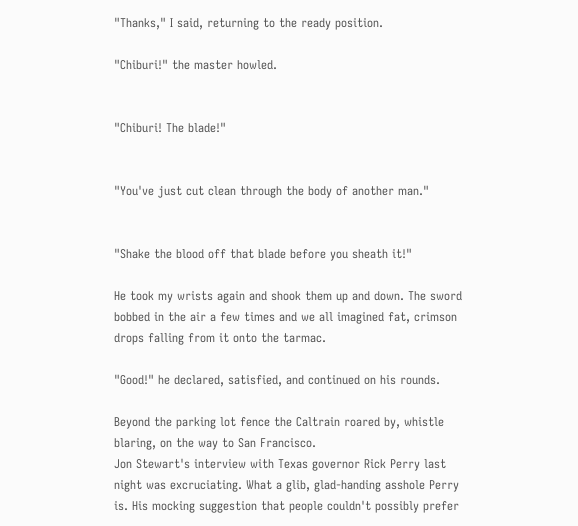"Thanks," I said, returning to the ready position.

"Chiburi!" the master howled.


"Chiburi! The blade!"


"You've just cut clean through the body of another man."


"Shake the blood off that blade before you sheath it!"

He took my wrists again and shook them up and down. The sword bobbed in the air a few times and we all imagined fat, crimson drops falling from it onto the tarmac.

"Good!" he declared, satisfied, and continued on his rounds.

Beyond the parking lot fence the Caltrain roared by, whistle blaring, on the way to San Francisco.
Jon Stewart's interview with Texas governor Rick Perry last night was excruciating. What a glib, glad-handing asshole Perry is. His mocking suggestion that people couldn't possibly prefer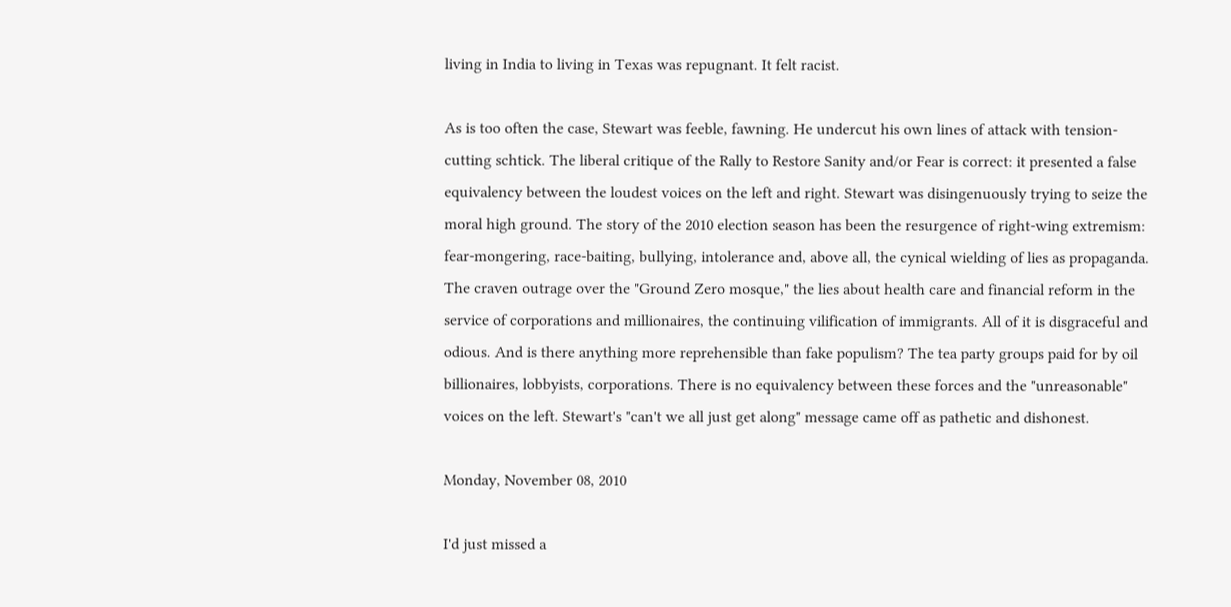living in India to living in Texas was repugnant. It felt racist.

As is too often the case, Stewart was feeble, fawning. He undercut his own lines of attack with tension-cutting schtick. The liberal critique of the Rally to Restore Sanity and/or Fear is correct: it presented a false equivalency between the loudest voices on the left and right. Stewart was disingenuously trying to seize the moral high ground. The story of the 2010 election season has been the resurgence of right-wing extremism: fear-mongering, race-baiting, bullying, intolerance and, above all, the cynical wielding of lies as propaganda. The craven outrage over the "Ground Zero mosque," the lies about health care and financial reform in the service of corporations and millionaires, the continuing vilification of immigrants. All of it is disgraceful and odious. And is there anything more reprehensible than fake populism? The tea party groups paid for by oil billionaires, lobbyists, corporations. There is no equivalency between these forces and the "unreasonable" voices on the left. Stewart's "can't we all just get along" message came off as pathetic and dishonest.

Monday, November 08, 2010

I'd just missed a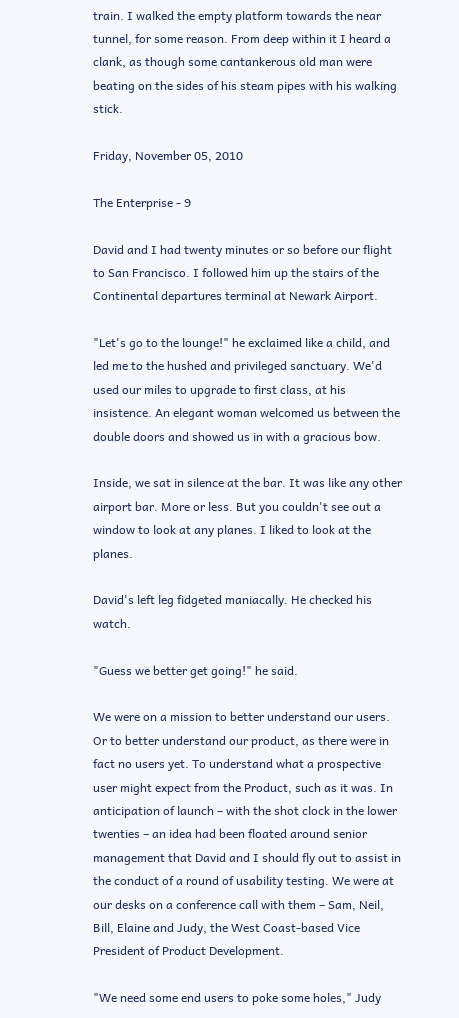train. I walked the empty platform towards the near tunnel, for some reason. From deep within it I heard a clank, as though some cantankerous old man were beating on the sides of his steam pipes with his walking stick.

Friday, November 05, 2010

The Enterprise - 9

David and I had twenty minutes or so before our flight to San Francisco. I followed him up the stairs of the Continental departures terminal at Newark Airport.

"Let's go to the lounge!" he exclaimed like a child, and led me to the hushed and privileged sanctuary. We'd used our miles to upgrade to first class, at his insistence. An elegant woman welcomed us between the double doors and showed us in with a gracious bow.

Inside, we sat in silence at the bar. It was like any other airport bar. More or less. But you couldn't see out a window to look at any planes. I liked to look at the planes.

David's left leg fidgeted maniacally. He checked his watch.

"Guess we better get going!" he said.

We were on a mission to better understand our users. Or to better understand our product, as there were in fact no users yet. To understand what a prospective user might expect from the Product, such as it was. In anticipation of launch – with the shot clock in the lower twenties – an idea had been floated around senior management that David and I should fly out to assist in the conduct of a round of usability testing. We were at our desks on a conference call with them – Sam, Neil, Bill, Elaine and Judy, the West Coast-based Vice President of Product Development.

"We need some end users to poke some holes," Judy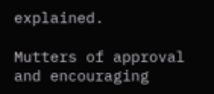explained.

Mutters of approval and encouraging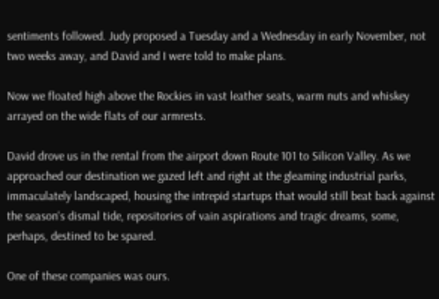sentiments followed. Judy proposed a Tuesday and a Wednesday in early November, not two weeks away, and David and I were told to make plans.

Now we floated high above the Rockies in vast leather seats, warm nuts and whiskey arrayed on the wide flats of our armrests.

David drove us in the rental from the airport down Route 101 to Silicon Valley. As we approached our destination we gazed left and right at the gleaming industrial parks, immaculately landscaped, housing the intrepid startups that would still beat back against the season's dismal tide, repositories of vain aspirations and tragic dreams, some, perhaps, destined to be spared.

One of these companies was ours.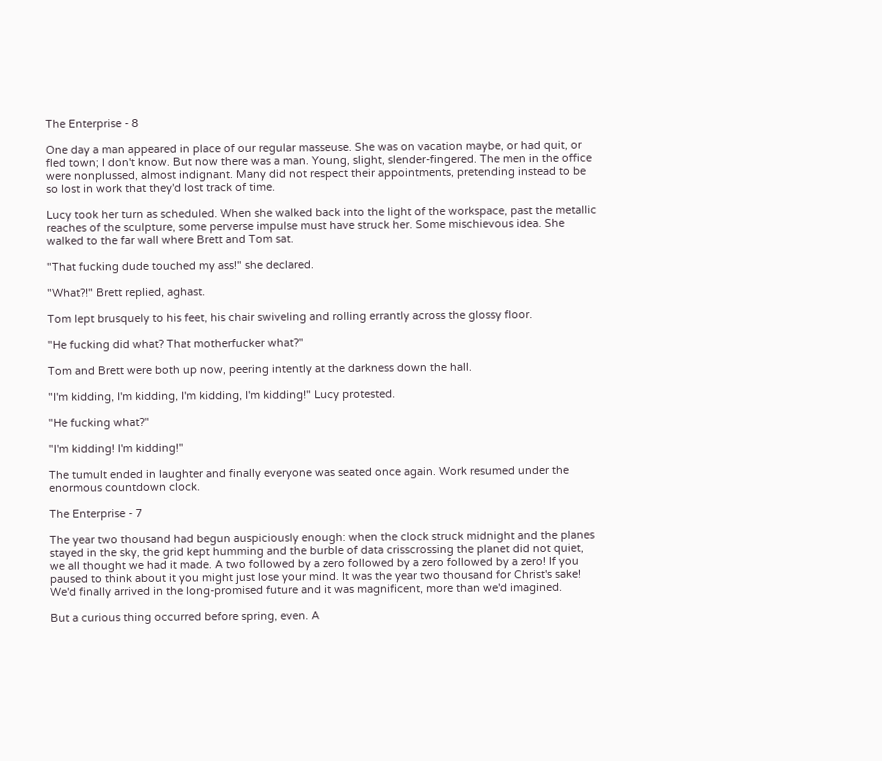The Enterprise - 8

One day a man appeared in place of our regular masseuse. She was on vacation maybe, or had quit, or fled town; I don't know. But now there was a man. Young, slight, slender-fingered. The men in the office were nonplussed, almost indignant. Many did not respect their appointments, pretending instead to be so lost in work that they'd lost track of time.

Lucy took her turn as scheduled. When she walked back into the light of the workspace, past the metallic reaches of the sculpture, some perverse impulse must have struck her. Some mischievous idea. She walked to the far wall where Brett and Tom sat.

"That fucking dude touched my ass!" she declared.

"What?!" Brett replied, aghast.

Tom lept brusquely to his feet, his chair swiveling and rolling errantly across the glossy floor.

"He fucking did what? That motherfucker what?"

Tom and Brett were both up now, peering intently at the darkness down the hall.

"I'm kidding, I'm kidding, I'm kidding, I'm kidding!" Lucy protested.

"He fucking what?"

"I'm kidding! I'm kidding!"

The tumult ended in laughter and finally everyone was seated once again. Work resumed under the enormous countdown clock.

The Enterprise - 7

The year two thousand had begun auspiciously enough: when the clock struck midnight and the planes stayed in the sky, the grid kept humming and the burble of data crisscrossing the planet did not quiet, we all thought we had it made. A two followed by a zero followed by a zero followed by a zero! If you paused to think about it you might just lose your mind. It was the year two thousand for Christ's sake! We'd finally arrived in the long-promised future and it was magnificent, more than we'd imagined.

But a curious thing occurred before spring, even. A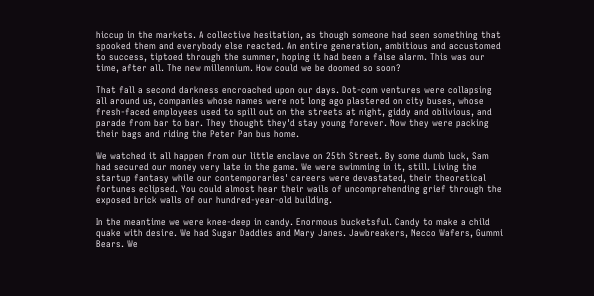hiccup in the markets. A collective hesitation, as though someone had seen something that spooked them and everybody else reacted. An entire generation, ambitious and accustomed to success, tiptoed through the summer, hoping it had been a false alarm. This was our time, after all. The new millennium. How could we be doomed so soon?

That fall a second darkness encroached upon our days. Dot-com ventures were collapsing all around us, companies whose names were not long ago plastered on city buses, whose fresh-faced employees used to spill out on the streets at night, giddy and oblivious, and parade from bar to bar. They thought they'd stay young forever. Now they were packing their bags and riding the Peter Pan bus home.

We watched it all happen from our little enclave on 25th Street. By some dumb luck, Sam had secured our money very late in the game. We were swimming in it, still. Living the startup fantasy while our contemporaries' careers were devastated, their theoretical fortunes eclipsed. You could almost hear their wails of uncomprehending grief through the exposed brick walls of our hundred-year-old building.

In the meantime we were knee-deep in candy. Enormous bucketsful. Candy to make a child quake with desire. We had Sugar Daddies and Mary Janes. Jawbreakers, Necco Wafers, Gummi Bears. We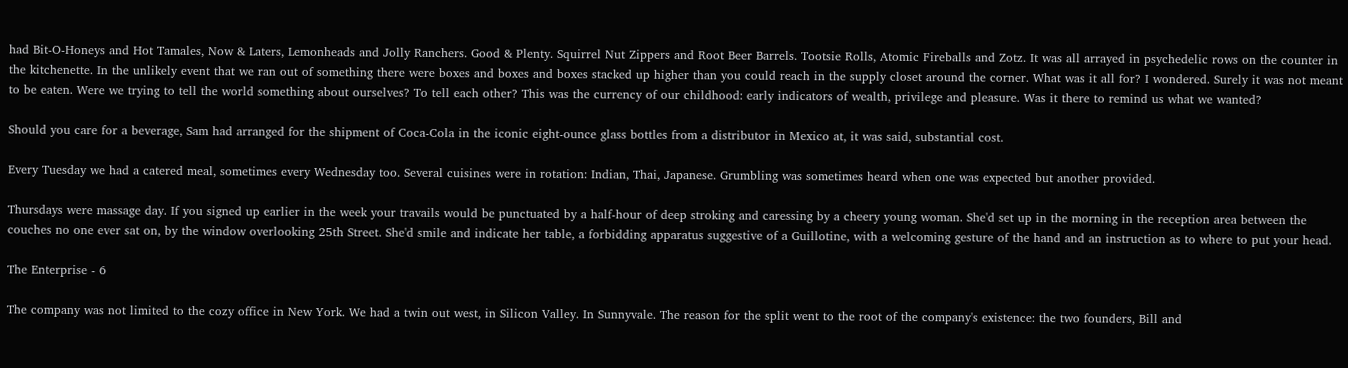had Bit-O-Honeys and Hot Tamales, Now & Laters, Lemonheads and Jolly Ranchers. Good & Plenty. Squirrel Nut Zippers and Root Beer Barrels. Tootsie Rolls, Atomic Fireballs and Zotz. It was all arrayed in psychedelic rows on the counter in the kitchenette. In the unlikely event that we ran out of something there were boxes and boxes and boxes stacked up higher than you could reach in the supply closet around the corner. What was it all for? I wondered. Surely it was not meant to be eaten. Were we trying to tell the world something about ourselves? To tell each other? This was the currency of our childhood: early indicators of wealth, privilege and pleasure. Was it there to remind us what we wanted?

Should you care for a beverage, Sam had arranged for the shipment of Coca-Cola in the iconic eight-ounce glass bottles from a distributor in Mexico at, it was said, substantial cost.

Every Tuesday we had a catered meal, sometimes every Wednesday too. Several cuisines were in rotation: Indian, Thai, Japanese. Grumbling was sometimes heard when one was expected but another provided.

Thursdays were massage day. If you signed up earlier in the week your travails would be punctuated by a half-hour of deep stroking and caressing by a cheery young woman. She'd set up in the morning in the reception area between the couches no one ever sat on, by the window overlooking 25th Street. She'd smile and indicate her table, a forbidding apparatus suggestive of a Guillotine, with a welcoming gesture of the hand and an instruction as to where to put your head.

The Enterprise - 6

The company was not limited to the cozy office in New York. We had a twin out west, in Silicon Valley. In Sunnyvale. The reason for the split went to the root of the company's existence: the two founders, Bill and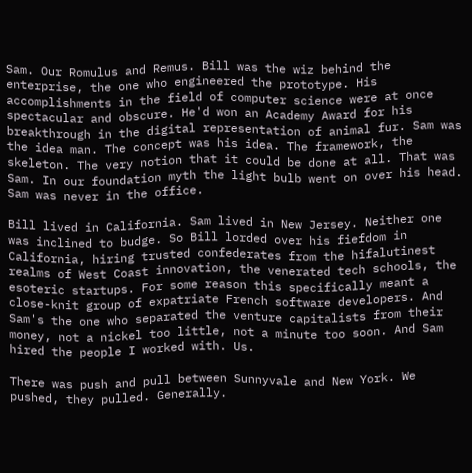Sam. Our Romulus and Remus. Bill was the wiz behind the enterprise, the one who engineered the prototype. His accomplishments in the field of computer science were at once spectacular and obscure. He'd won an Academy Award for his breakthrough in the digital representation of animal fur. Sam was the idea man. The concept was his idea. The framework, the skeleton. The very notion that it could be done at all. That was Sam. In our foundation myth the light bulb went on over his head. Sam was never in the office.

Bill lived in California. Sam lived in New Jersey. Neither one was inclined to budge. So Bill lorded over his fiefdom in California, hiring trusted confederates from the hifalutinest realms of West Coast innovation, the venerated tech schools, the esoteric startups. For some reason this specifically meant a close-knit group of expatriate French software developers. And Sam's the one who separated the venture capitalists from their money, not a nickel too little, not a minute too soon. And Sam hired the people I worked with. Us.

There was push and pull between Sunnyvale and New York. We pushed, they pulled. Generally.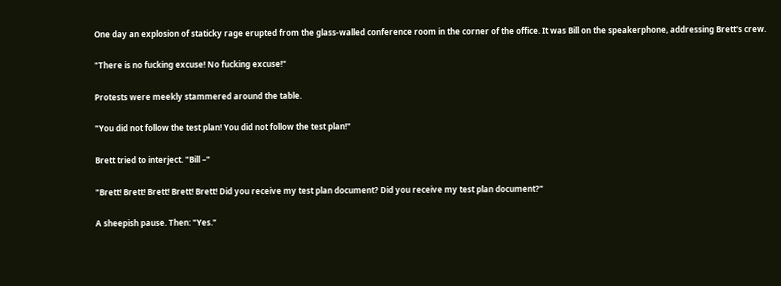One day an explosion of staticky rage erupted from the glass-walled conference room in the corner of the office. It was Bill on the speakerphone, addressing Brett's crew.

"There is no fucking excuse! No fucking excuse!"

Protests were meekly stammered around the table.

"You did not follow the test plan! You did not follow the test plan!"

Brett tried to interject. "Bill –"

"Brett! Brett! Brett! Brett! Brett! Did you receive my test plan document? Did you receive my test plan document?"

A sheepish pause. Then: "Yes."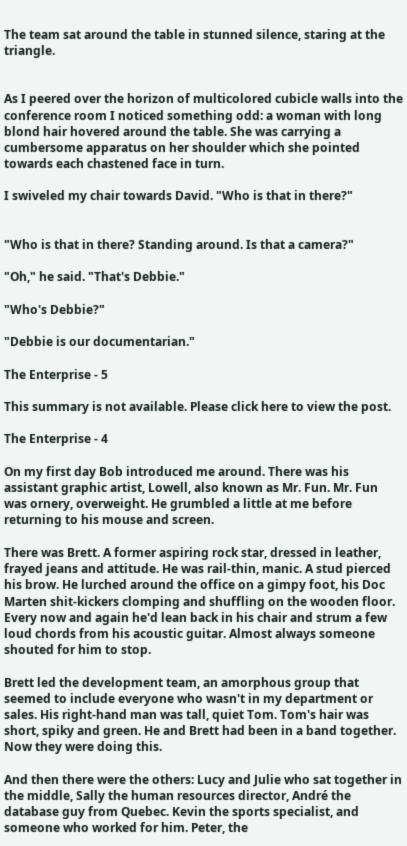The team sat around the table in stunned silence, staring at the triangle.


As I peered over the horizon of multicolored cubicle walls into the conference room I noticed something odd: a woman with long blond hair hovered around the table. She was carrying a cumbersome apparatus on her shoulder which she pointed towards each chastened face in turn.

I swiveled my chair towards David. "Who is that in there?"


"Who is that in there? Standing around. Is that a camera?"

"Oh," he said. "That's Debbie."

"Who's Debbie?"

"Debbie is our documentarian."

The Enterprise - 5

This summary is not available. Please click here to view the post.

The Enterprise - 4

On my first day Bob introduced me around. There was his assistant graphic artist, Lowell, also known as Mr. Fun. Mr. Fun was ornery, overweight. He grumbled a little at me before returning to his mouse and screen.

There was Brett. A former aspiring rock star, dressed in leather, frayed jeans and attitude. He was rail-thin, manic. A stud pierced his brow. He lurched around the office on a gimpy foot, his Doc Marten shit-kickers clomping and shuffling on the wooden floor. Every now and again he'd lean back in his chair and strum a few loud chords from his acoustic guitar. Almost always someone shouted for him to stop.

Brett led the development team, an amorphous group that seemed to include everyone who wasn't in my department or sales. His right-hand man was tall, quiet Tom. Tom's hair was short, spiky and green. He and Brett had been in a band together. Now they were doing this.

And then there were the others: Lucy and Julie who sat together in the middle, Sally the human resources director, André the database guy from Quebec. Kevin the sports specialist, and someone who worked for him. Peter, the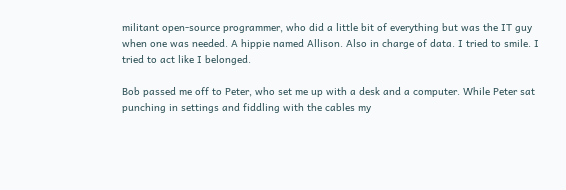militant open-source programmer, who did a little bit of everything but was the IT guy when one was needed. A hippie named Allison. Also in charge of data. I tried to smile. I tried to act like I belonged.

Bob passed me off to Peter, who set me up with a desk and a computer. While Peter sat punching in settings and fiddling with the cables my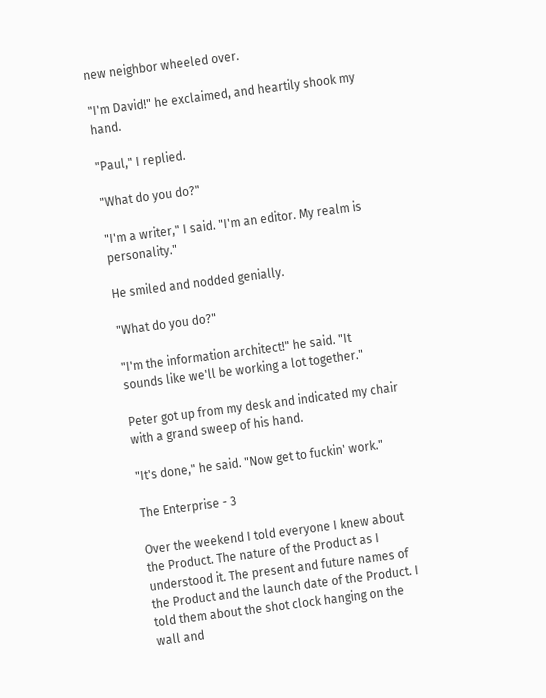new neighbor wheeled over.

"I'm David!" he exclaimed, and heartily shook my hand.

"Paul," I replied.

"What do you do?"

"I'm a writer," I said. "I'm an editor. My realm is personality."

He smiled and nodded genially.

"What do you do?"

"I'm the information architect!" he said. "It sounds like we'll be working a lot together."

Peter got up from my desk and indicated my chair with a grand sweep of his hand.

"It's done," he said. "Now get to fuckin' work."

The Enterprise - 3

Over the weekend I told everyone I knew about the Product. The nature of the Product as I understood it. The present and future names of the Product and the launch date of the Product. I told them about the shot clock hanging on the wall and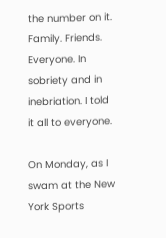the number on it. Family. Friends. Everyone. In sobriety and in inebriation. I told it all to everyone.

On Monday, as I swam at the New York Sports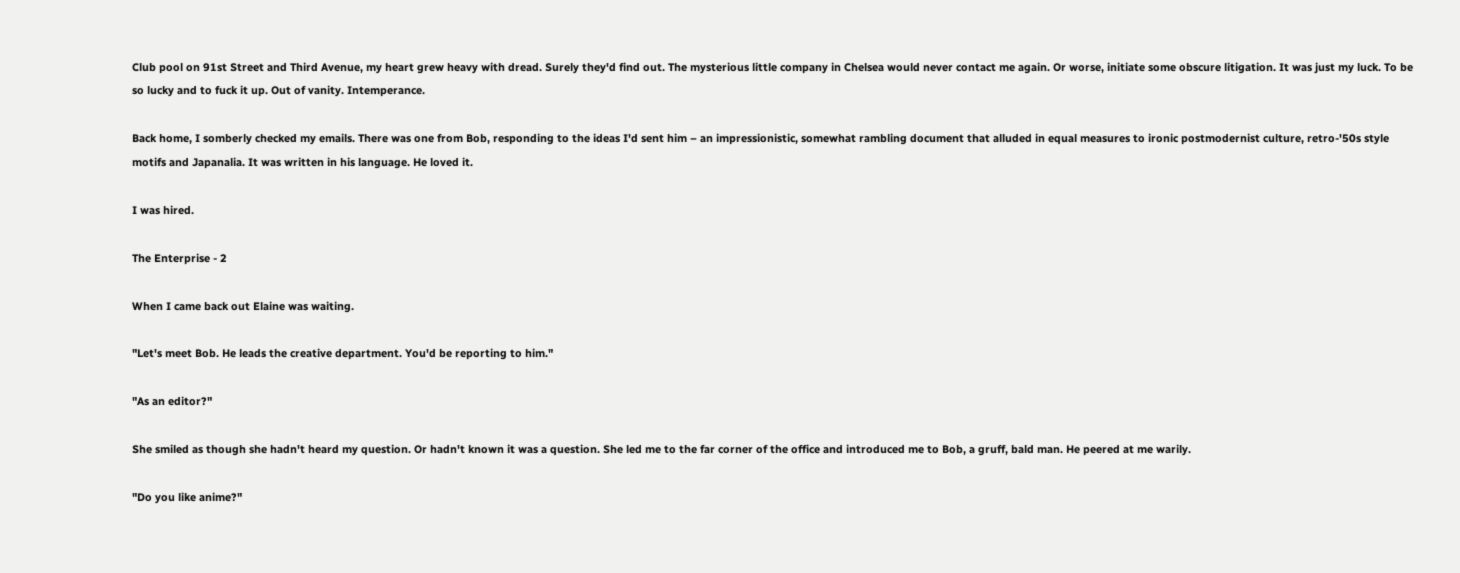Club pool on 91st Street and Third Avenue, my heart grew heavy with dread. Surely they'd find out. The mysterious little company in Chelsea would never contact me again. Or worse, initiate some obscure litigation. It was just my luck. To be so lucky and to fuck it up. Out of vanity. Intemperance.

Back home, I somberly checked my emails. There was one from Bob, responding to the ideas I'd sent him – an impressionistic, somewhat rambling document that alluded in equal measures to ironic postmodernist culture, retro-'50s style motifs and Japanalia. It was written in his language. He loved it.

I was hired.

The Enterprise - 2

When I came back out Elaine was waiting.

"Let's meet Bob. He leads the creative department. You'd be reporting to him."

"As an editor?"

She smiled as though she hadn't heard my question. Or hadn't known it was a question. She led me to the far corner of the office and introduced me to Bob, a gruff, bald man. He peered at me warily.

"Do you like anime?"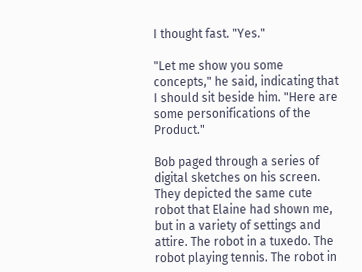I thought fast. "Yes."

"Let me show you some concepts," he said, indicating that I should sit beside him. "Here are some personifications of the Product."

Bob paged through a series of digital sketches on his screen. They depicted the same cute robot that Elaine had shown me, but in a variety of settings and attire. The robot in a tuxedo. The robot playing tennis. The robot in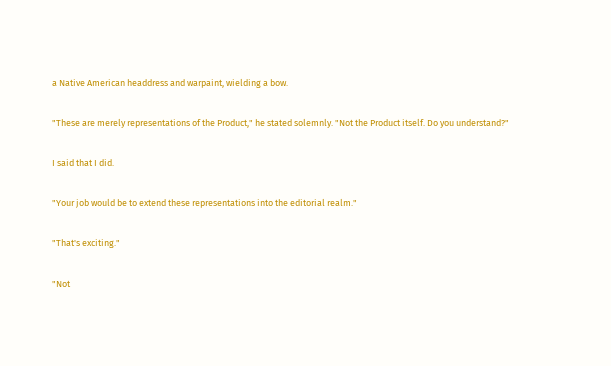a Native American headdress and warpaint, wielding a bow.

"These are merely representations of the Product," he stated solemnly. "Not the Product itself. Do you understand?"

I said that I did.

"Your job would be to extend these representations into the editorial realm."

"That's exciting."

"Not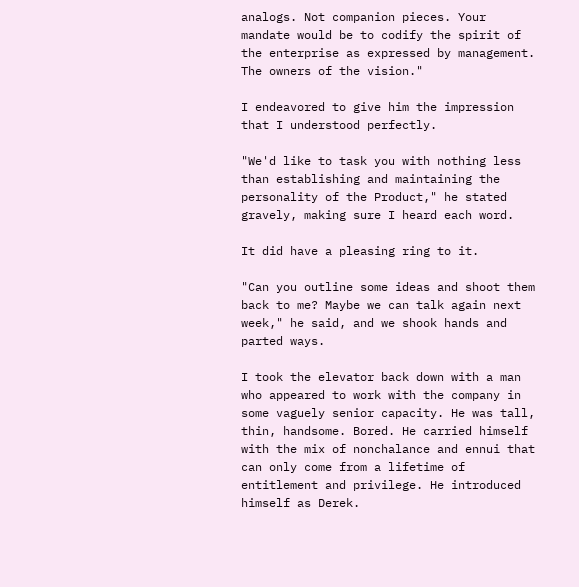analogs. Not companion pieces. Your mandate would be to codify the spirit of the enterprise as expressed by management. The owners of the vision."

I endeavored to give him the impression that I understood perfectly.

"We'd like to task you with nothing less than establishing and maintaining the personality of the Product," he stated gravely, making sure I heard each word.

It did have a pleasing ring to it.

"Can you outline some ideas and shoot them back to me? Maybe we can talk again next week," he said, and we shook hands and parted ways.

I took the elevator back down with a man who appeared to work with the company in some vaguely senior capacity. He was tall, thin, handsome. Bored. He carried himself with the mix of nonchalance and ennui that can only come from a lifetime of entitlement and privilege. He introduced himself as Derek.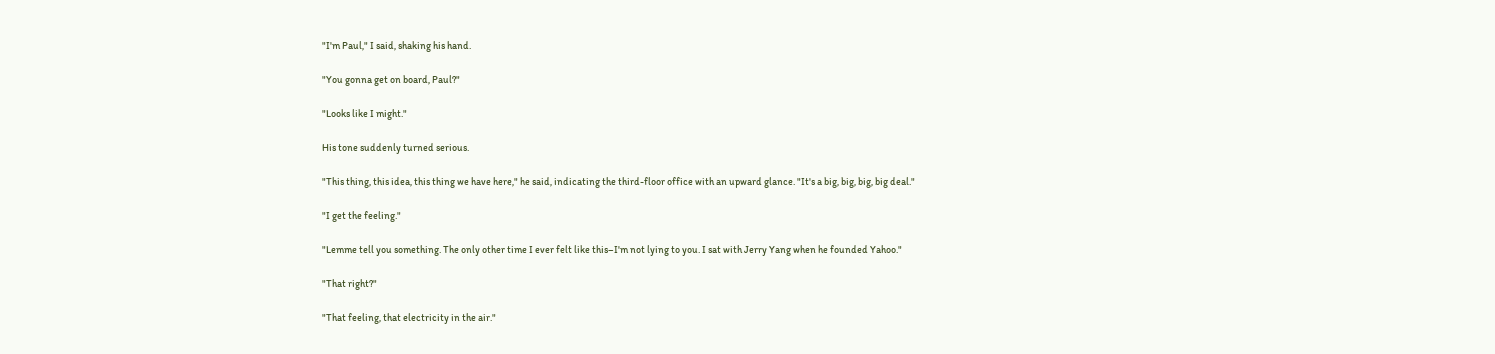"I'm Paul," I said, shaking his hand.

"You gonna get on board, Paul?"

"Looks like I might."

His tone suddenly turned serious.

"This thing, this idea, this thing we have here," he said, indicating the third-floor office with an upward glance. "It's a big, big, big, big deal."

"I get the feeling."

"Lemme tell you something. The only other time I ever felt like this–I'm not lying to you. I sat with Jerry Yang when he founded Yahoo."

"That right?"

"That feeling, that electricity in the air."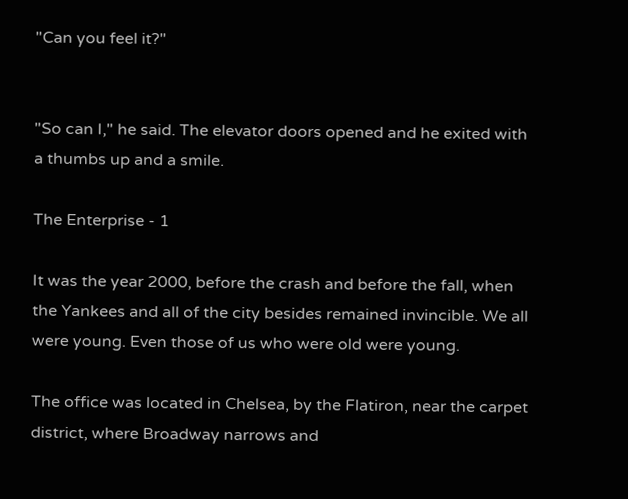"Can you feel it?"


"So can I," he said. The elevator doors opened and he exited with a thumbs up and a smile.

The Enterprise - 1

It was the year 2000, before the crash and before the fall, when the Yankees and all of the city besides remained invincible. We all were young. Even those of us who were old were young.

The office was located in Chelsea, by the Flatiron, near the carpet district, where Broadway narrows and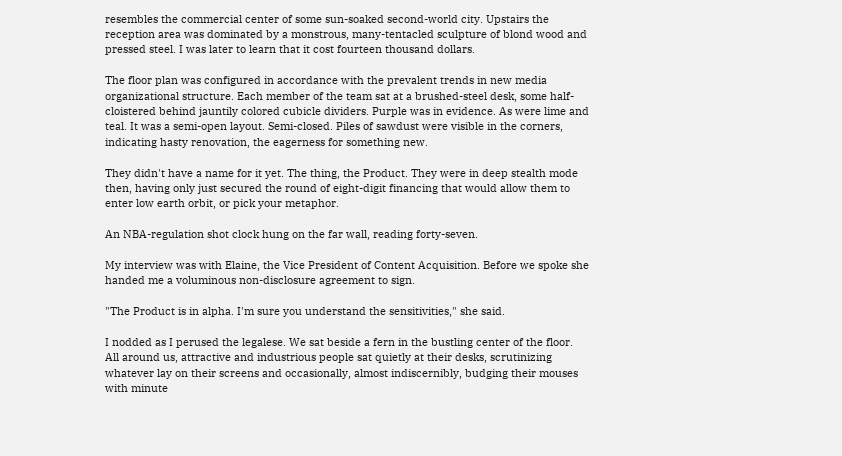resembles the commercial center of some sun-soaked second-world city. Upstairs the reception area was dominated by a monstrous, many-tentacled sculpture of blond wood and pressed steel. I was later to learn that it cost fourteen thousand dollars.

The floor plan was configured in accordance with the prevalent trends in new media organizational structure. Each member of the team sat at a brushed-steel desk, some half-cloistered behind jauntily colored cubicle dividers. Purple was in evidence. As were lime and teal. It was a semi-open layout. Semi-closed. Piles of sawdust were visible in the corners, indicating hasty renovation, the eagerness for something new.

They didn't have a name for it yet. The thing, the Product. They were in deep stealth mode then, having only just secured the round of eight-digit financing that would allow them to enter low earth orbit, or pick your metaphor.

An NBA-regulation shot clock hung on the far wall, reading forty-seven.

My interview was with Elaine, the Vice President of Content Acquisition. Before we spoke she handed me a voluminous non-disclosure agreement to sign.

"The Product is in alpha. I'm sure you understand the sensitivities," she said.

I nodded as I perused the legalese. We sat beside a fern in the bustling center of the floor. All around us, attractive and industrious people sat quietly at their desks, scrutinizing whatever lay on their screens and occasionally, almost indiscernibly, budging their mouses with minute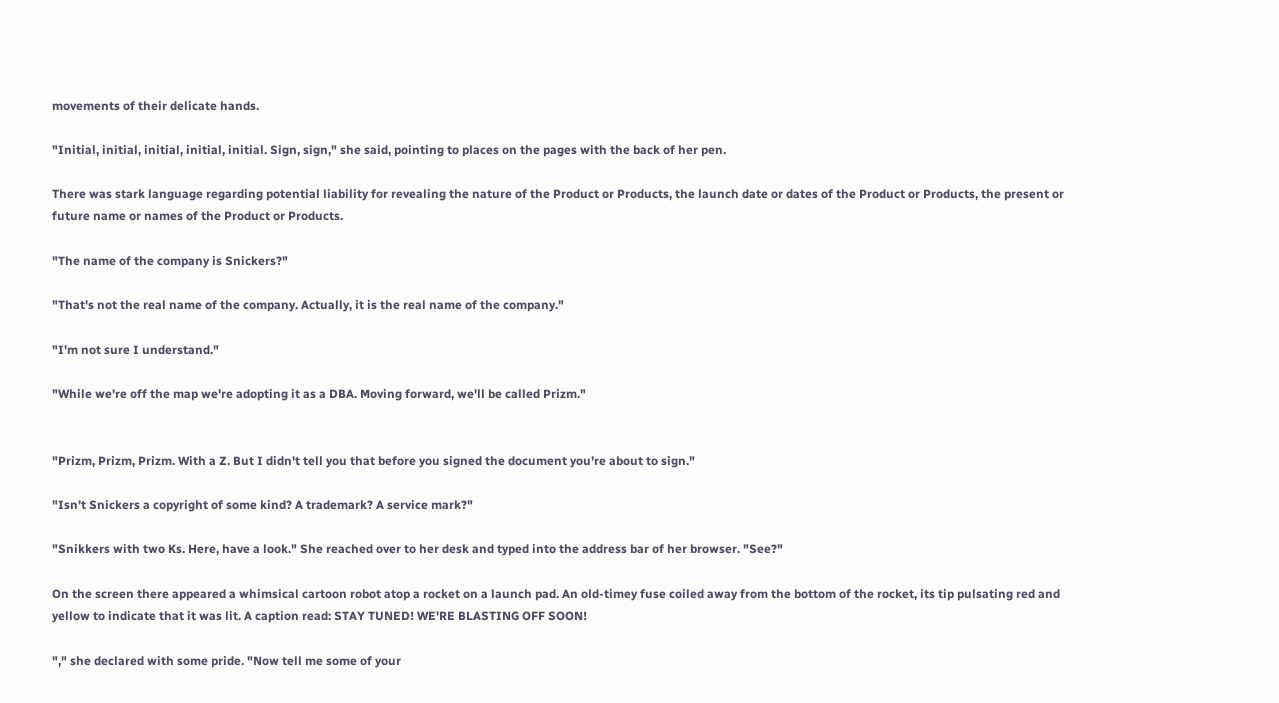movements of their delicate hands.

"Initial, initial, initial, initial, initial. Sign, sign," she said, pointing to places on the pages with the back of her pen.

There was stark language regarding potential liability for revealing the nature of the Product or Products, the launch date or dates of the Product or Products, the present or future name or names of the Product or Products.

"The name of the company is Snickers?"

"That's not the real name of the company. Actually, it is the real name of the company."

"I'm not sure I understand."

"While we're off the map we're adopting it as a DBA. Moving forward, we'll be called Prizm."


"Prizm, Prizm, Prizm. With a Z. But I didn't tell you that before you signed the document you're about to sign."

"Isn't Snickers a copyright of some kind? A trademark? A service mark?"

"Snikkers with two Ks. Here, have a look." She reached over to her desk and typed into the address bar of her browser. "See?"

On the screen there appeared a whimsical cartoon robot atop a rocket on a launch pad. An old-timey fuse coiled away from the bottom of the rocket, its tip pulsating red and yellow to indicate that it was lit. A caption read: STAY TUNED! WE'RE BLASTING OFF SOON!

"," she declared with some pride. "Now tell me some of your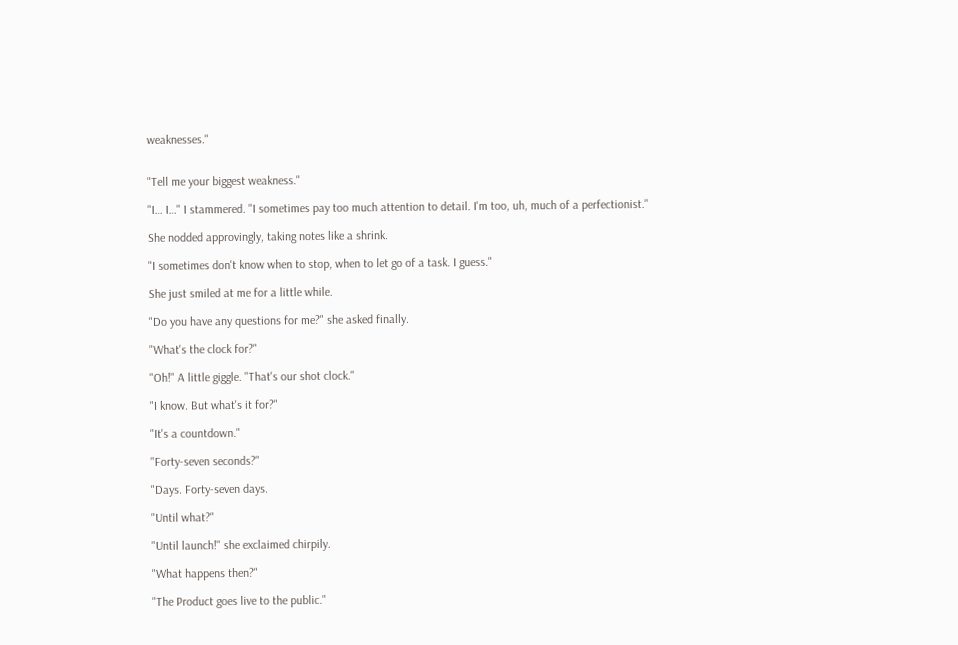weaknesses."


"Tell me your biggest weakness."

"I… I…" I stammered. "I sometimes pay too much attention to detail. I'm too, uh, much of a perfectionist."

She nodded approvingly, taking notes like a shrink.

"I sometimes don't know when to stop, when to let go of a task. I guess."

She just smiled at me for a little while.

"Do you have any questions for me?" she asked finally.

"What's the clock for?"

"Oh!" A little giggle. "That's our shot clock."

"I know. But what's it for?"

"It's a countdown."

"Forty-seven seconds?"

"Days. Forty-seven days.

"Until what?"

"Until launch!" she exclaimed chirpily.

"What happens then?"

"The Product goes live to the public."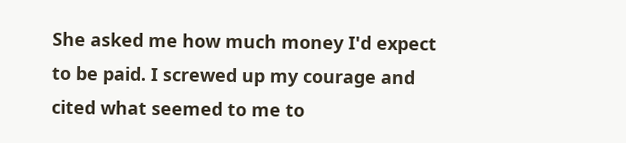She asked me how much money I'd expect to be paid. I screwed up my courage and cited what seemed to me to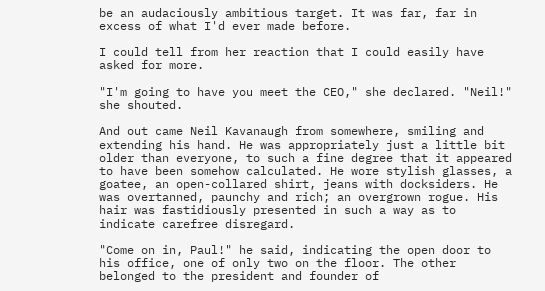be an audaciously ambitious target. It was far, far in excess of what I'd ever made before.

I could tell from her reaction that I could easily have asked for more.

"I'm going to have you meet the CEO," she declared. "Neil!" she shouted.

And out came Neil Kavanaugh from somewhere, smiling and extending his hand. He was appropriately just a little bit older than everyone, to such a fine degree that it appeared to have been somehow calculated. He wore stylish glasses, a goatee, an open-collared shirt, jeans with docksiders. He was overtanned, paunchy and rich; an overgrown rogue. His hair was fastidiously presented in such a way as to indicate carefree disregard.

"Come on in, Paul!" he said, indicating the open door to his office, one of only two on the floor. The other belonged to the president and founder of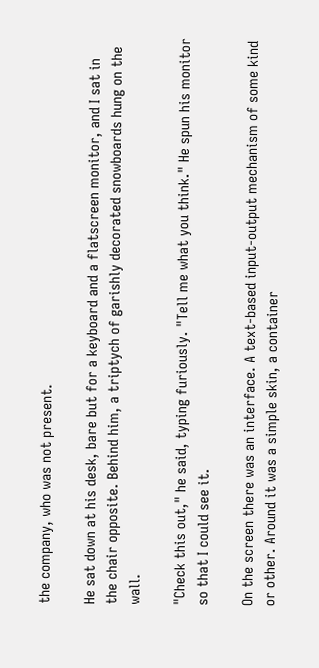the company, who was not present.

He sat down at his desk, bare but for a keyboard and a flatscreen monitor, and I sat in the chair opposite. Behind him, a triptych of garishly decorated snowboards hung on the wall.

"Check this out," he said, typing furiously. "Tell me what you think." He spun his monitor so that I could see it.

On the screen there was an interface. A text-based input-output mechanism of some kind or other. Around it was a simple skin, a container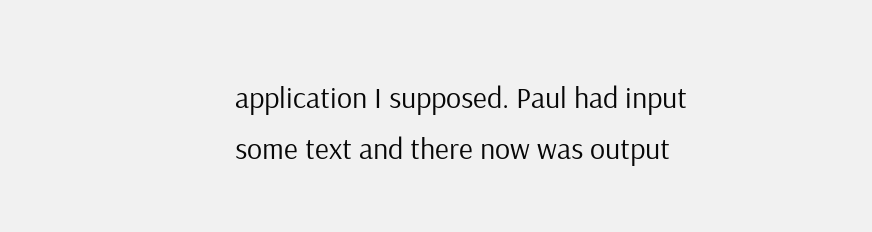application I supposed. Paul had input some text and there now was output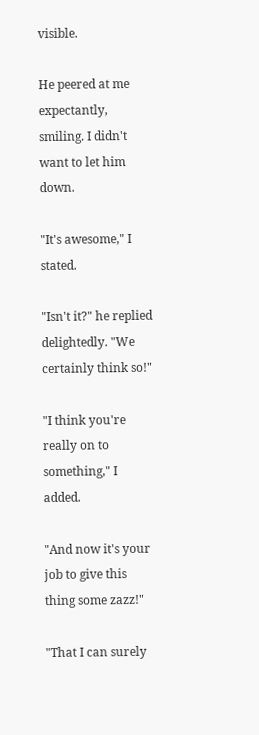visible.

He peered at me expectantly, smiling. I didn't want to let him down.

"It's awesome," I stated.

"Isn't it?" he replied delightedly. "We certainly think so!"

"I think you're really on to something," I added.

"And now it's your job to give this thing some zazz!"

"That I can surely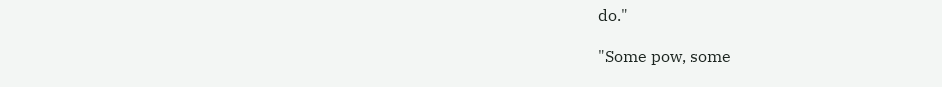do."

"Some pow, some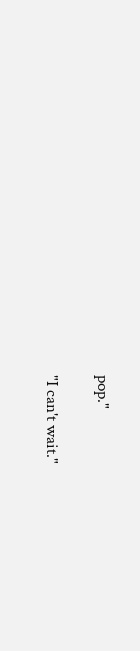pop."

"I can't wait."